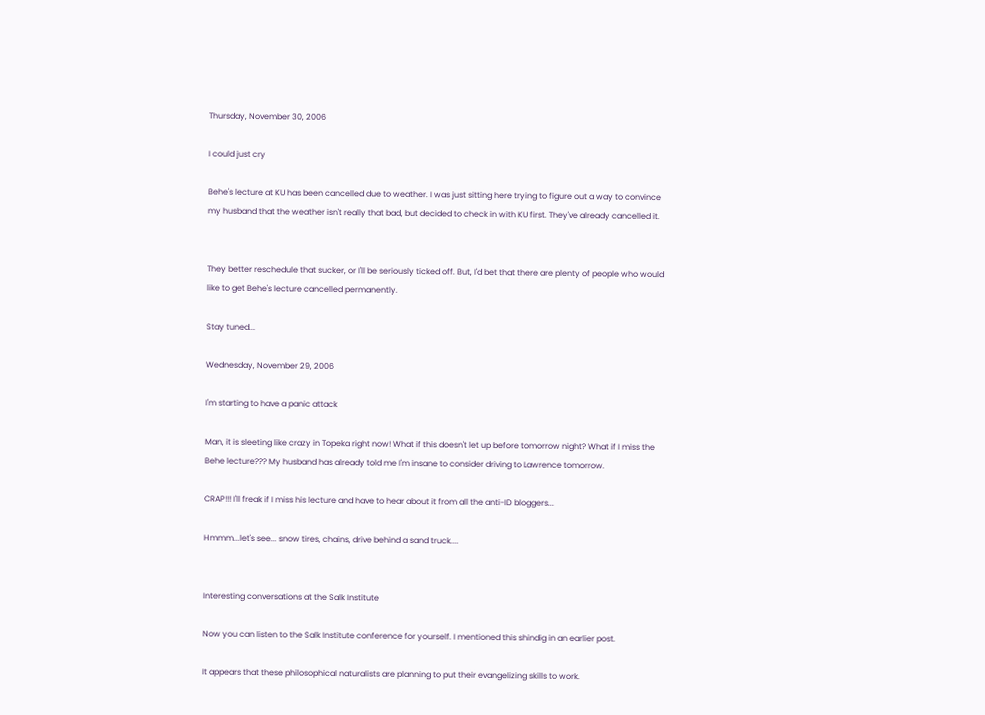Thursday, November 30, 2006

I could just cry

Behe's lecture at KU has been cancelled due to weather. I was just sitting here trying to figure out a way to convince my husband that the weather isn't really that bad, but decided to check in with KU first. They've already cancelled it.


They better reschedule that sucker, or I'll be seriously ticked off. But, I'd bet that there are plenty of people who would like to get Behe's lecture cancelled permanently.

Stay tuned...

Wednesday, November 29, 2006

I'm starting to have a panic attack

Man, it is sleeting like crazy in Topeka right now! What if this doesn't let up before tomorrow night? What if I miss the Behe lecture??? My husband has already told me I'm insane to consider driving to Lawrence tomorrow.

CRAP!!! I'll freak if I miss his lecture and have to hear about it from all the anti-ID bloggers...

Hmmm...let's see... snow tires, chains, drive behind a sand truck....


Interesting conversations at the Salk Institute

Now you can listen to the Salk Institute conference for yourself. I mentioned this shindig in an earlier post.

It appears that these philosophical naturalists are planning to put their evangelizing skills to work.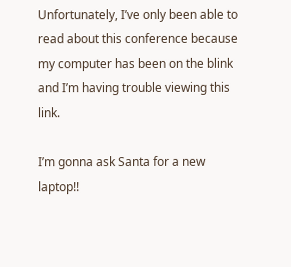Unfortunately, I’ve only been able to read about this conference because my computer has been on the blink and I’m having trouble viewing this link.

I’m gonna ask Santa for a new laptop!!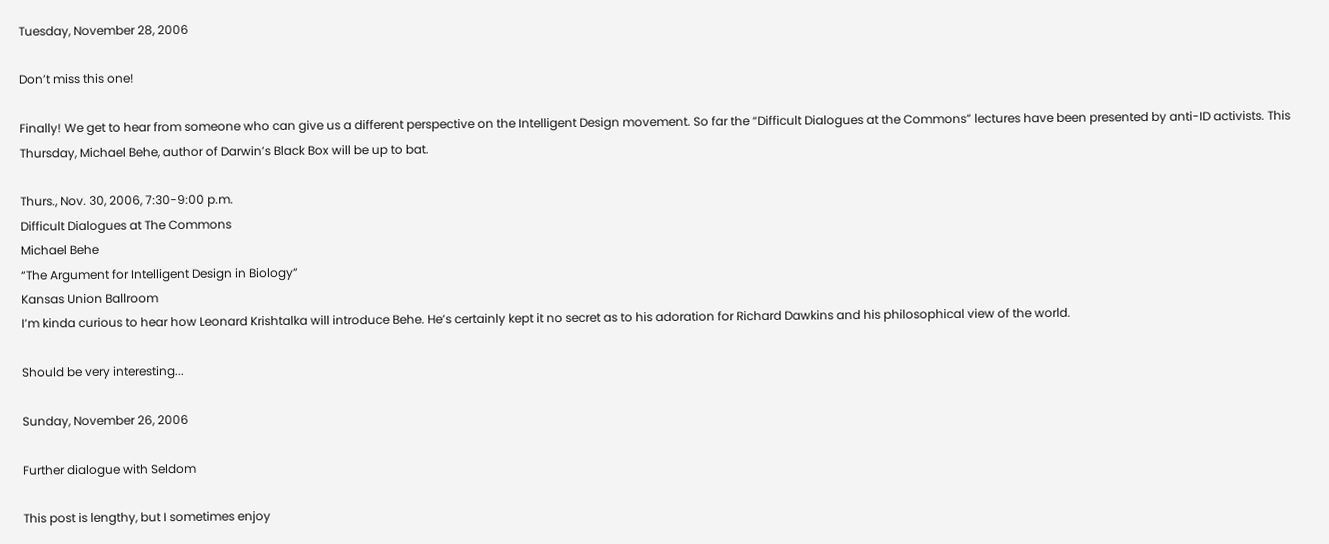Tuesday, November 28, 2006

Don’t miss this one!

Finally! We get to hear from someone who can give us a different perspective on the Intelligent Design movement. So far the “Difficult Dialogues at the Commons” lectures have been presented by anti-ID activists. This Thursday, Michael Behe, author of Darwin’s Black Box will be up to bat.

Thurs., Nov. 30, 2006, 7:30-9:00 p.m.
Difficult Dialogues at The Commons
Michael Behe
“The Argument for Intelligent Design in Biology”
Kansas Union Ballroom
I’m kinda curious to hear how Leonard Krishtalka will introduce Behe. He’s certainly kept it no secret as to his adoration for Richard Dawkins and his philosophical view of the world.

Should be very interesting...

Sunday, November 26, 2006

Further dialogue with Seldom

This post is lengthy, but I sometimes enjoy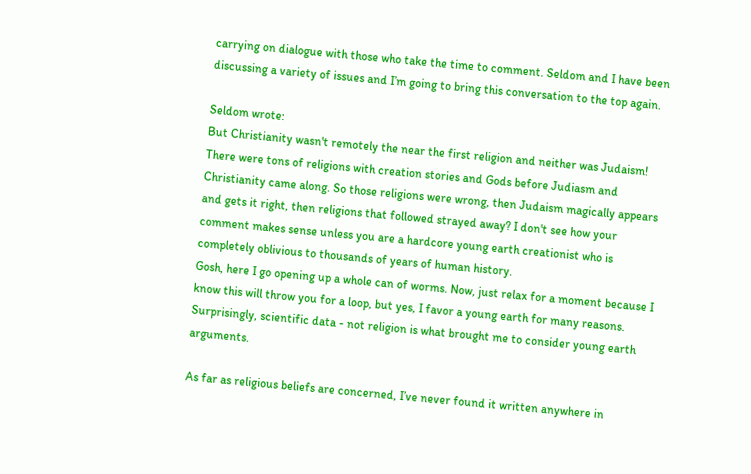carrying on dialogue with those who take the time to comment. Seldom and I have been discussing a variety of issues and I’m going to bring this conversation to the top again.

Seldom wrote:
But Christianity wasn't remotely the near the first religion and neither was Judaism! There were tons of religions with creation stories and Gods before Judiasm and Christianity came along. So those religions were wrong, then Judaism magically appears and gets it right, then religions that followed strayed away? I don't see how your comment makes sense unless you are a hardcore young earth creationist who is completely oblivious to thousands of years of human history.
Gosh, here I go opening up a whole can of worms. Now, just relax for a moment because I know this will throw you for a loop, but yes, I favor a young earth for many reasons. Surprisingly, scientific data - not religion is what brought me to consider young earth arguments.

As far as religious beliefs are concerned, I’ve never found it written anywhere in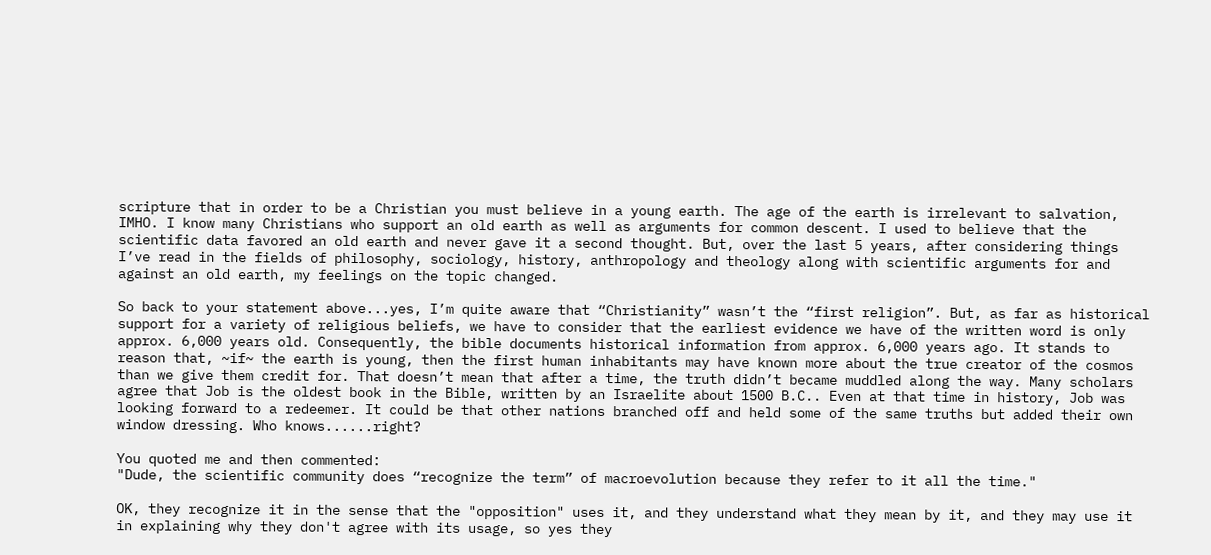scripture that in order to be a Christian you must believe in a young earth. The age of the earth is irrelevant to salvation, IMHO. I know many Christians who support an old earth as well as arguments for common descent. I used to believe that the scientific data favored an old earth and never gave it a second thought. But, over the last 5 years, after considering things I’ve read in the fields of philosophy, sociology, history, anthropology and theology along with scientific arguments for and against an old earth, my feelings on the topic changed.

So back to your statement above...yes, I’m quite aware that “Christianity” wasn’t the “first religion”. But, as far as historical support for a variety of religious beliefs, we have to consider that the earliest evidence we have of the written word is only approx. 6,000 years old. Consequently, the bible documents historical information from approx. 6,000 years ago. It stands to reason that, ~if~ the earth is young, then the first human inhabitants may have known more about the true creator of the cosmos than we give them credit for. That doesn’t mean that after a time, the truth didn’t became muddled along the way. Many scholars agree that Job is the oldest book in the Bible, written by an Israelite about 1500 B.C.. Even at that time in history, Job was looking forward to a redeemer. It could be that other nations branched off and held some of the same truths but added their own window dressing. Who knows......right?

You quoted me and then commented:
"Dude, the scientific community does “recognize the term” of macroevolution because they refer to it all the time."

OK, they recognize it in the sense that the "opposition" uses it, and they understand what they mean by it, and they may use it in explaining why they don't agree with its usage, so yes they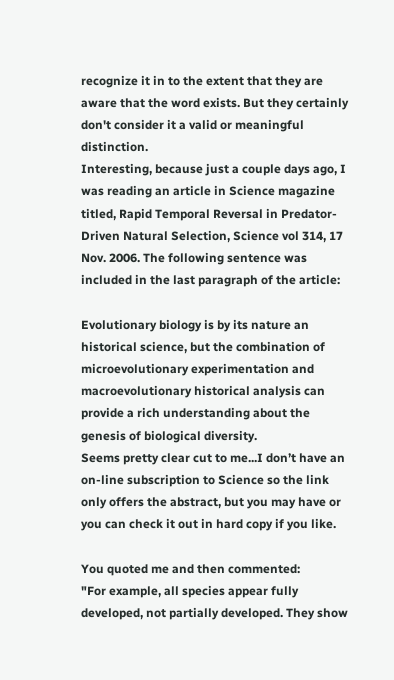recognize it in to the extent that they are aware that the word exists. But they certainly don't consider it a valid or meaningful distinction.
Interesting, because just a couple days ago, I was reading an article in Science magazine titled, Rapid Temporal Reversal in Predator-Driven Natural Selection, Science vol 314, 17 Nov. 2006. The following sentence was included in the last paragraph of the article:

Evolutionary biology is by its nature an historical science, but the combination of microevolutionary experimentation and macroevolutionary historical analysis can provide a rich understanding about the genesis of biological diversity.
Seems pretty clear cut to me...I don’t have an on-line subscription to Science so the link only offers the abstract, but you may have or you can check it out in hard copy if you like.

You quoted me and then commented:
"For example, all species appear fully developed, not partially developed. They show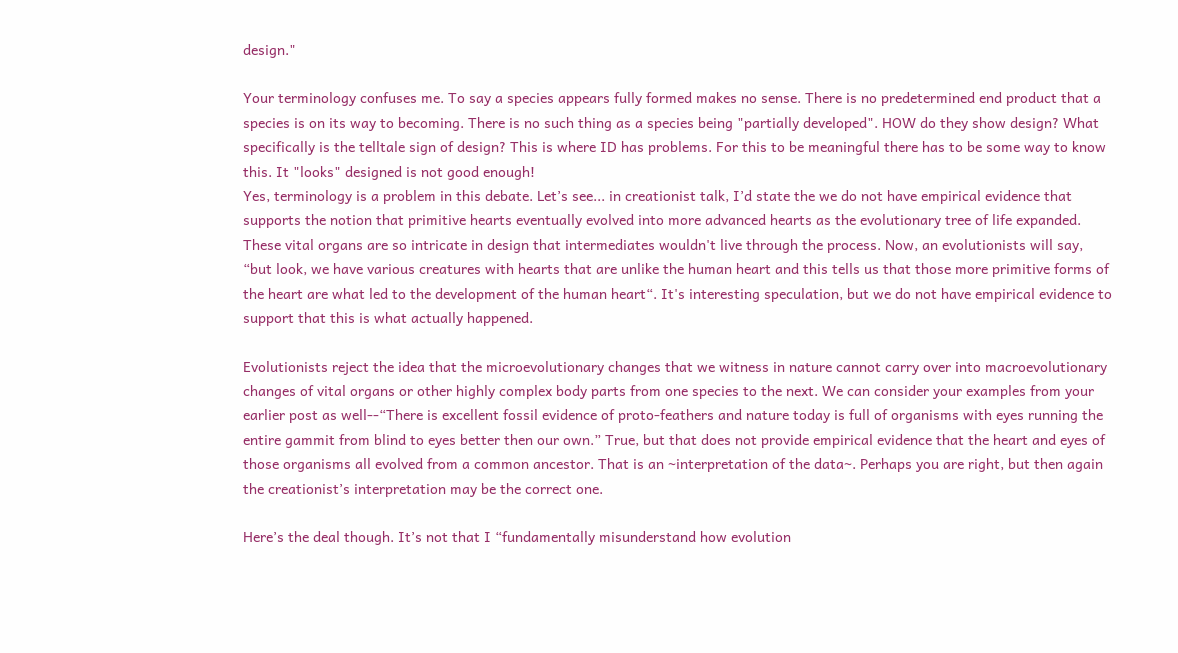design."

Your terminology confuses me. To say a species appears fully formed makes no sense. There is no predetermined end product that a species is on its way to becoming. There is no such thing as a species being "partially developed". HOW do they show design? What specifically is the telltale sign of design? This is where ID has problems. For this to be meaningful there has to be some way to know this. It "looks" designed is not good enough!
Yes, terminology is a problem in this debate. Let’s see... in creationist talk, I’d state the we do not have empirical evidence that supports the notion that primitive hearts eventually evolved into more advanced hearts as the evolutionary tree of life expanded. These vital organs are so intricate in design that intermediates wouldn't live through the process. Now, an evolutionists will say, “but look, we have various creatures with hearts that are unlike the human heart and this tells us that those more primitive forms of the heart are what led to the development of the human heart“. It's interesting speculation, but we do not have empirical evidence to support that this is what actually happened.

Evolutionists reject the idea that the microevolutionary changes that we witness in nature cannot carry over into macroevolutionary changes of vital organs or other highly complex body parts from one species to the next. We can consider your examples from your earlier post as well--“There is excellent fossil evidence of proto-feathers and nature today is full of organisms with eyes running the entire gammit from blind to eyes better then our own.” True, but that does not provide empirical evidence that the heart and eyes of those organisms all evolved from a common ancestor. That is an ~interpretation of the data~. Perhaps you are right, but then again the creationist’s interpretation may be the correct one.

Here’s the deal though. It’s not that I “fundamentally misunderstand how evolution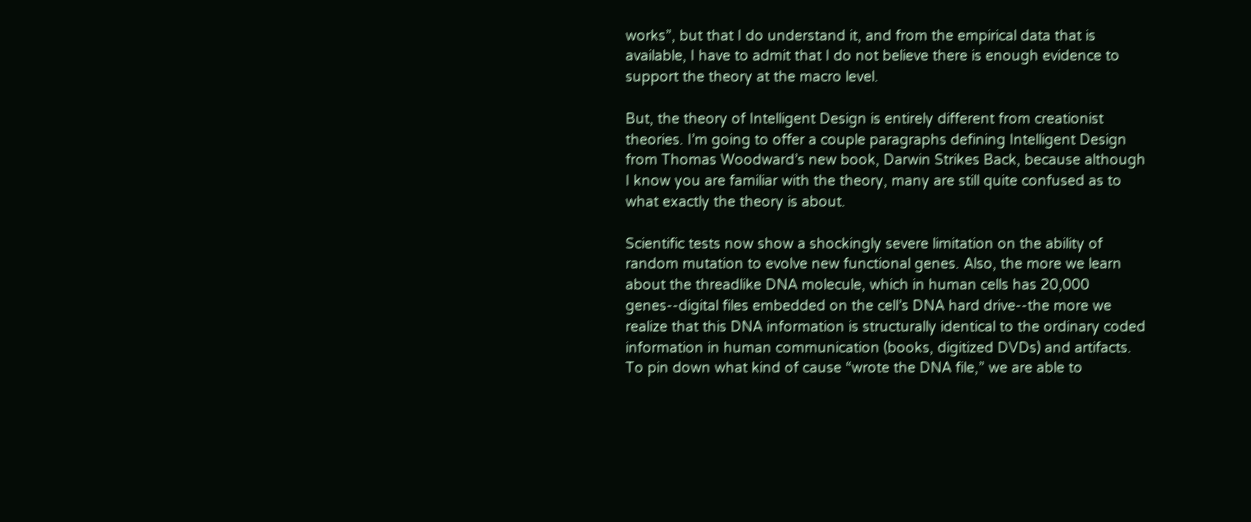works”, but that I do understand it, and from the empirical data that is available, I have to admit that I do not believe there is enough evidence to support the theory at the macro level.

But, the theory of Intelligent Design is entirely different from creationist theories. I’m going to offer a couple paragraphs defining Intelligent Design from Thomas Woodward’s new book, Darwin Strikes Back, because although I know you are familiar with the theory, many are still quite confused as to what exactly the theory is about.

Scientific tests now show a shockingly severe limitation on the ability of random mutation to evolve new functional genes. Also, the more we learn about the threadlike DNA molecule, which in human cells has 20,000 genes--digital files embedded on the cell’s DNA hard drive--the more we realize that this DNA information is structurally identical to the ordinary coded information in human communication (books, digitized DVDs) and artifacts. To pin down what kind of cause “wrote the DNA file,” we are able to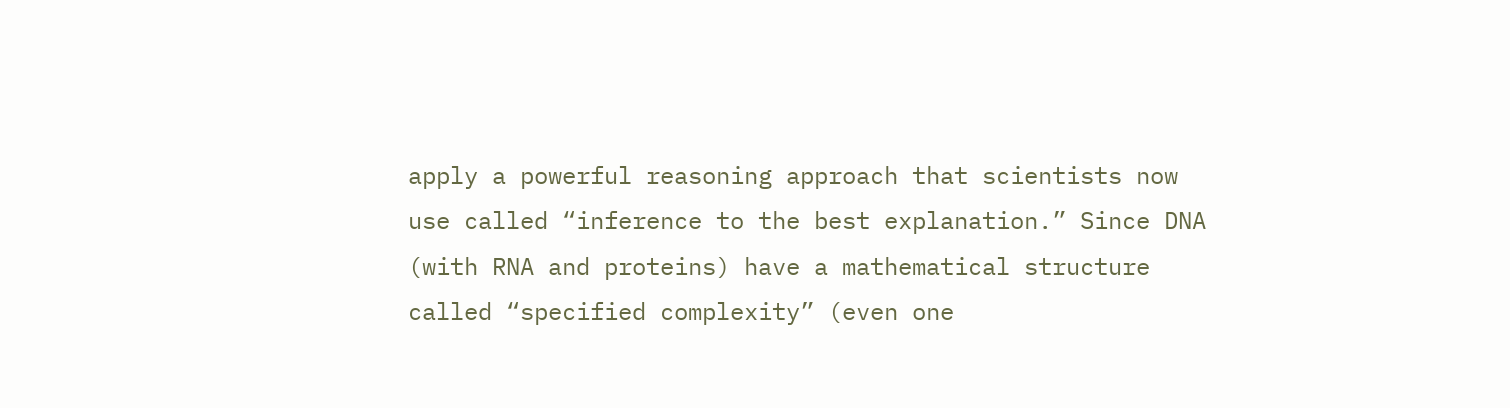apply a powerful reasoning approach that scientists now use called “inference to the best explanation.” Since DNA (with RNA and proteins) have a mathematical structure called “specified complexity” (even one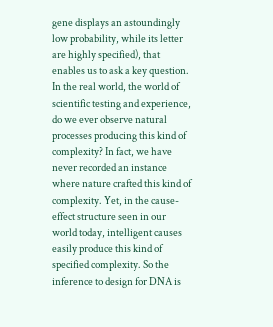gene displays an astoundingly low probability, while its letter are highly specified), that enables us to ask a key question. In the real world, the world of scientific testing and experience, do we ever observe natural processes producing this kind of complexity? In fact, we have never recorded an instance where nature crafted this kind of complexity. Yet, in the cause-effect structure seen in our world today, intelligent causes easily produce this kind of specified complexity. So the inference to design for DNA is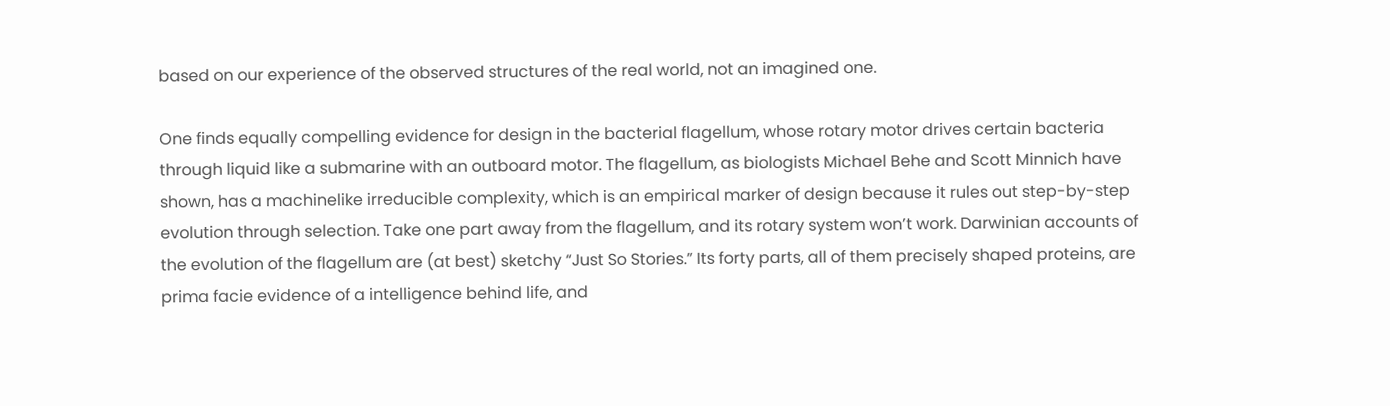based on our experience of the observed structures of the real world, not an imagined one.

One finds equally compelling evidence for design in the bacterial flagellum, whose rotary motor drives certain bacteria through liquid like a submarine with an outboard motor. The flagellum, as biologists Michael Behe and Scott Minnich have shown, has a machinelike irreducible complexity, which is an empirical marker of design because it rules out step-by-step evolution through selection. Take one part away from the flagellum, and its rotary system won’t work. Darwinian accounts of the evolution of the flagellum are (at best) sketchy “Just So Stories.” Its forty parts, all of them precisely shaped proteins, are prima facie evidence of a intelligence behind life, and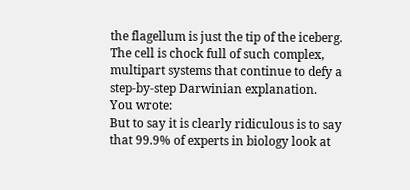the flagellum is just the tip of the iceberg. The cell is chock full of such complex, multipart systems that continue to defy a step-by-step Darwinian explanation.
You wrote:
But to say it is clearly ridiculous is to say that 99.9% of experts in biology look at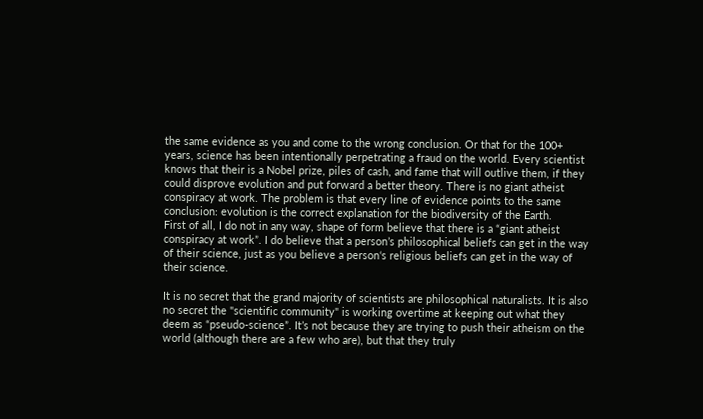the same evidence as you and come to the wrong conclusion. Or that for the 100+ years, science has been intentionally perpetrating a fraud on the world. Every scientist knows that their is a Nobel prize, piles of cash, and fame that will outlive them, if they could disprove evolution and put forward a better theory. There is no giant atheist conspiracy at work. The problem is that every line of evidence points to the same conclusion: evolution is the correct explanation for the biodiversity of the Earth.
First of all, I do not in any way, shape of form believe that there is a “giant atheist conspiracy at work”. I do believe that a person’s philosophical beliefs can get in the way of their science, just as you believe a person‘s religious beliefs can get in the way of their science.

It is no secret that the grand majority of scientists are philosophical naturalists. It is also no secret the "scientific community" is working overtime at keeping out what they deem as “pseudo-science”. It’s not because they are trying to push their atheism on the world (although there are a few who are), but that they truly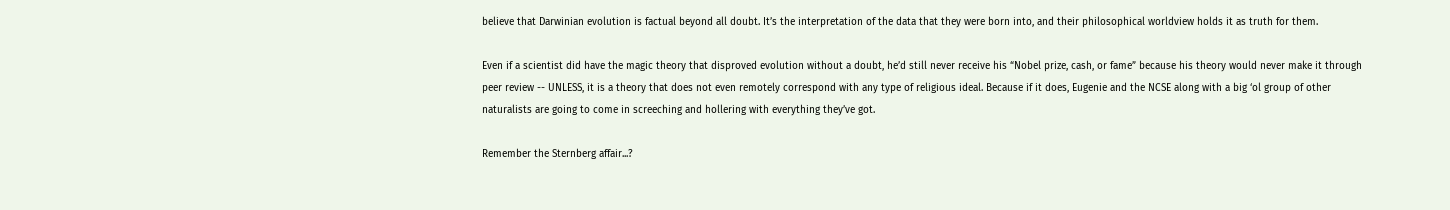believe that Darwinian evolution is factual beyond all doubt. It’s the interpretation of the data that they were born into, and their philosophical worldview holds it as truth for them.

Even if a scientist did have the magic theory that disproved evolution without a doubt, he’d still never receive his “Nobel prize, cash, or fame” because his theory would never make it through peer review -- UNLESS, it is a theory that does not even remotely correspond with any type of religious ideal. Because if it does, Eugenie and the NCSE along with a big ‘ol group of other naturalists are going to come in screeching and hollering with everything they’ve got.

Remember the Sternberg affair...?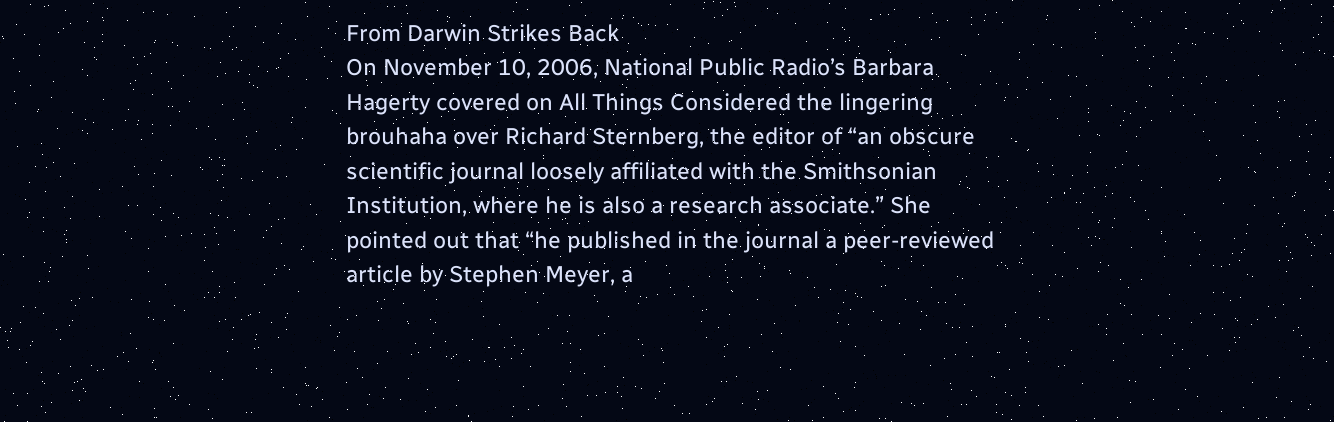From Darwin Strikes Back
On November 10, 2006, National Public Radio’s Barbara Hagerty covered on All Things Considered the lingering brouhaha over Richard Sternberg, the editor of “an obscure scientific journal loosely affiliated with the Smithsonian Institution, where he is also a research associate.” She pointed out that “he published in the journal a peer-reviewed article by Stephen Meyer, a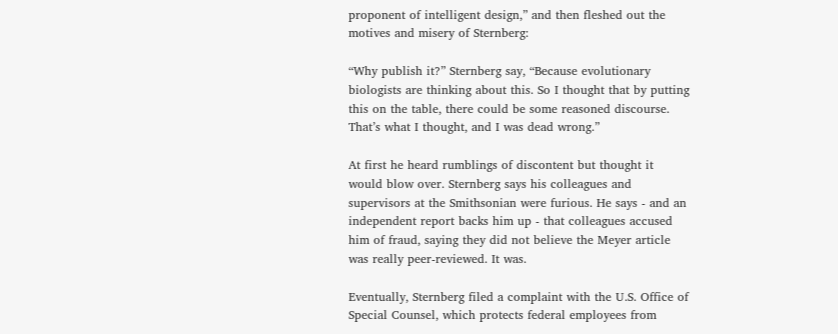proponent of intelligent design,” and then fleshed out the motives and misery of Sternberg:

“Why publish it?” Sternberg say, “Because evolutionary biologists are thinking about this. So I thought that by putting this on the table, there could be some reasoned discourse. That’s what I thought, and I was dead wrong.”

At first he heard rumblings of discontent but thought it would blow over. Sternberg says his colleagues and supervisors at the Smithsonian were furious. He says - and an independent report backs him up - that colleagues accused him of fraud, saying they did not believe the Meyer article was really peer-reviewed. It was.

Eventually, Sternberg filed a complaint with the U.S. Office of Special Counsel, which protects federal employees from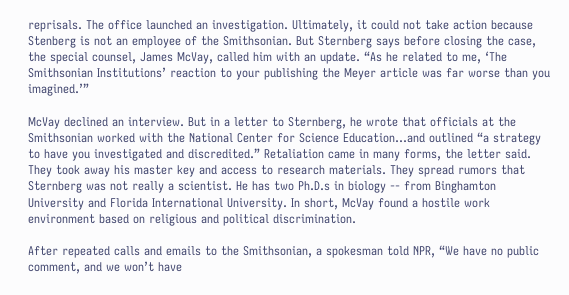reprisals. The office launched an investigation. Ultimately, it could not take action because Stenberg is not an employee of the Smithsonian. But Sternberg says before closing the case, the special counsel, James McVay, called him with an update. “As he related to me, ‘The Smithsonian Institutions’ reaction to your publishing the Meyer article was far worse than you imagined.’”

McVay declined an interview. But in a letter to Sternberg, he wrote that officials at the Smithsonian worked with the National Center for Science Education...and outlined “a strategy to have you investigated and discredited.” Retaliation came in many forms, the letter said. They took away his master key and access to research materials. They spread rumors that Sternberg was not really a scientist. He has two Ph.D.s in biology -- from Binghamton University and Florida International University. In short, McVay found a hostile work environment based on religious and political discrimination.

After repeated calls and emails to the Smithsonian, a spokesman told NPR, “We have no public comment, and we won’t have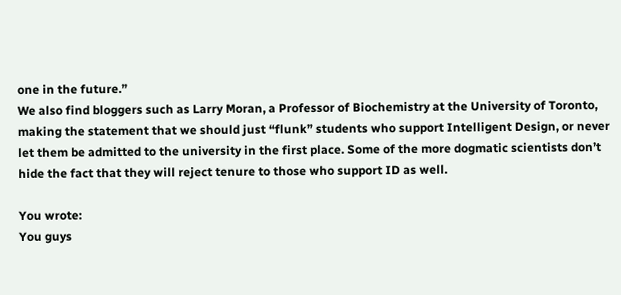one in the future.”
We also find bloggers such as Larry Moran, a Professor of Biochemistry at the University of Toronto, making the statement that we should just “flunk” students who support Intelligent Design, or never let them be admitted to the university in the first place. Some of the more dogmatic scientists don’t hide the fact that they will reject tenure to those who support ID as well.

You wrote:
You guys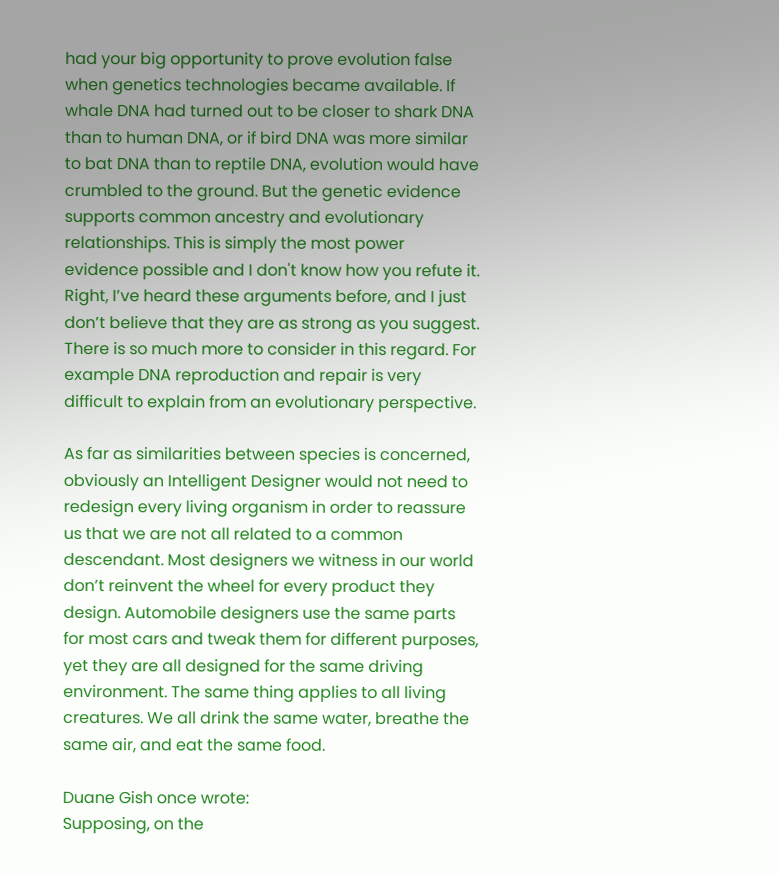had your big opportunity to prove evolution false when genetics technologies became available. If whale DNA had turned out to be closer to shark DNA than to human DNA, or if bird DNA was more similar to bat DNA than to reptile DNA, evolution would have crumbled to the ground. But the genetic evidence supports common ancestry and evolutionary relationships. This is simply the most power evidence possible and I don't know how you refute it.
Right, I’ve heard these arguments before, and I just don’t believe that they are as strong as you suggest. There is so much more to consider in this regard. For example DNA reproduction and repair is very difficult to explain from an evolutionary perspective.

As far as similarities between species is concerned, obviously an Intelligent Designer would not need to redesign every living organism in order to reassure us that we are not all related to a common descendant. Most designers we witness in our world don’t reinvent the wheel for every product they design. Automobile designers use the same parts for most cars and tweak them for different purposes, yet they are all designed for the same driving environment. The same thing applies to all living creatures. We all drink the same water, breathe the same air, and eat the same food.

Duane Gish once wrote:
Supposing, on the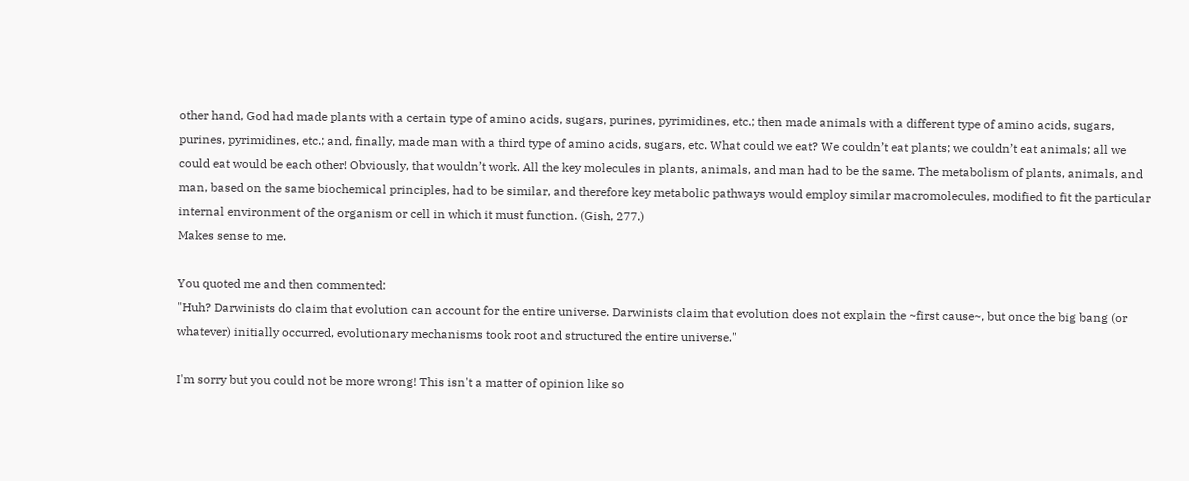other hand, God had made plants with a certain type of amino acids, sugars, purines, pyrimidines, etc.; then made animals with a different type of amino acids, sugars, purines, pyrimidines, etc.; and, finally, made man with a third type of amino acids, sugars, etc. What could we eat? We couldn’t eat plants; we couldn’t eat animals; all we could eat would be each other! Obviously, that wouldn’t work. All the key molecules in plants, animals, and man had to be the same. The metabolism of plants, animals, and man, based on the same biochemical principles, had to be similar, and therefore key metabolic pathways would employ similar macromolecules, modified to fit the particular internal environment of the organism or cell in which it must function. (Gish, 277.)
Makes sense to me.

You quoted me and then commented:
"Huh? Darwinists do claim that evolution can account for the entire universe. Darwinists claim that evolution does not explain the ~first cause~, but once the big bang (or whatever) initially occurred, evolutionary mechanisms took root and structured the entire universe."

I'm sorry but you could not be more wrong! This isn't a matter of opinion like so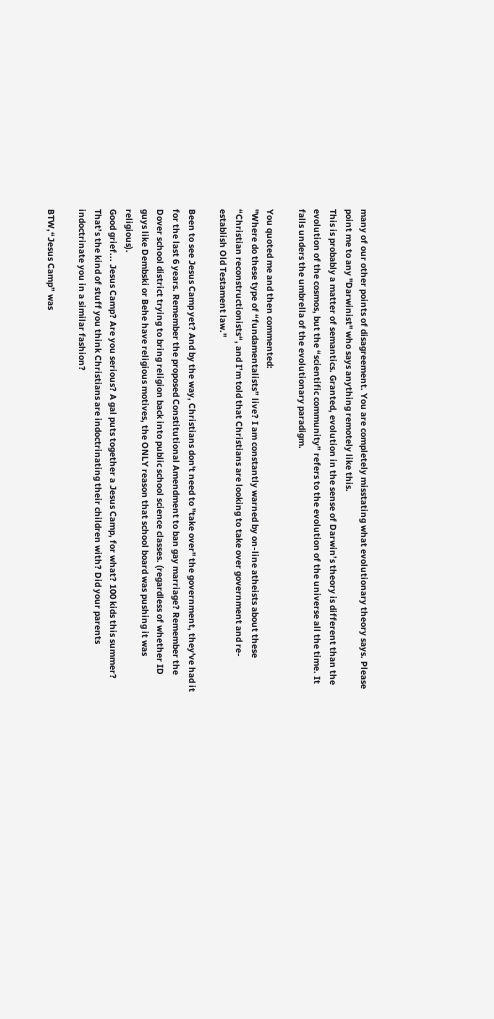many of our other points of disagreement. You are completely misstating what evolutionary theory says. Please point me to any "Darwinist" who says anything remotely like this.
This is probably a matter of semantics. Granted, evolution in the sense of Darwin’s theory is different than the evolution of the cosmos, but the “scientific community” refers to the evolution of the universe all the time. It falls unders the umbrella of the evolutionary paradigm.

You quoted me and then commented:
"Where do these type of “fundamentalists” live? I am constantly warned by on-line atheists about these “Christian reconstructionists“, and I’m told that Christians are looking to take over government and re-establish Old Testament law."

Been to see Jesus Camp yet? And by the way, Christians don't need to "take over" the government, they've had it for the last 6 years. Remember the proposed Constitutional Amendment to ban gay marriage? Remember the Dover school district trying to bring religion back into public school science classes. (regardless of whether ID guys like Dembski or Behe have religious motives, the ONLY reason that school board was pushing it was religious).
Good grief... Jesus Camp? Are you serious? A gal puts together a Jesus Camp, for what? 100 kids this summer? That’s the kind of stuff you think Christians are indoctrinating their children with? Did your parents indoctrinate you in a similar fashion?

BTW,“Jesus Camp” was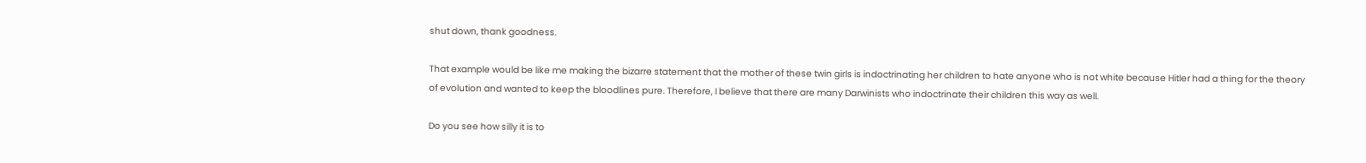shut down, thank goodness.

That example would be like me making the bizarre statement that the mother of these twin girls is indoctrinating her children to hate anyone who is not white because Hitler had a thing for the theory of evolution and wanted to keep the bloodlines pure. Therefore, I believe that there are many Darwinists who indoctrinate their children this way as well.

Do you see how silly it is to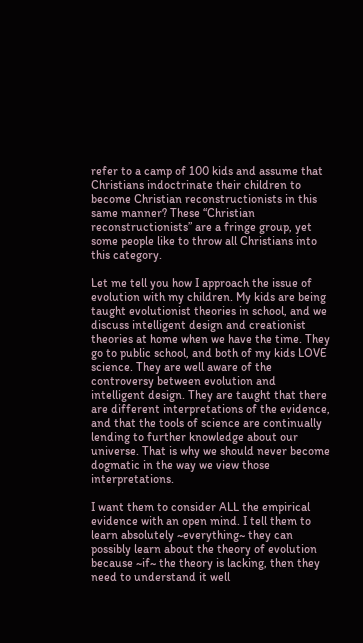refer to a camp of 100 kids and assume that Christians indoctrinate their children to become Christian reconstructionists in this same manner? These “Christian reconstructionists” are a fringe group, yet some people like to throw all Christians into this category.

Let me tell you how I approach the issue of evolution with my children. My kids are being taught evolutionist theories in school, and we discuss intelligent design and creationist theories at home when we have the time. They go to public school, and both of my kids LOVE science. They are well aware of the controversy between evolution and intelligent design. They are taught that there are different interpretations of the evidence, and that the tools of science are continually lending to further knowledge about our universe. That is why we should never become dogmatic in the way we view those interpretations.

I want them to consider ALL the empirical evidence with an open mind. I tell them to learn absolutely ~everything~ they can possibly learn about the theory of evolution because ~if~ the theory is lacking, then they need to understand it well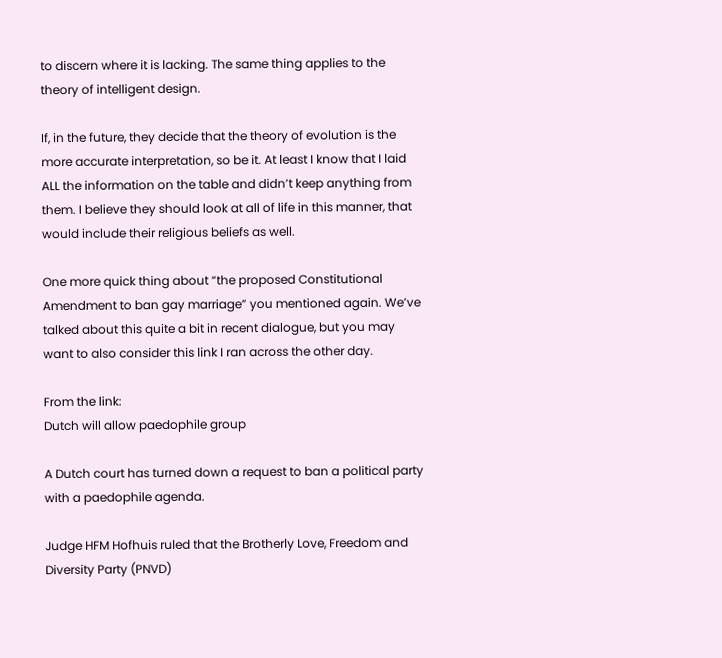to discern where it is lacking. The same thing applies to the theory of intelligent design.

If, in the future, they decide that the theory of evolution is the more accurate interpretation, so be it. At least I know that I laid ALL the information on the table and didn’t keep anything from them. I believe they should look at all of life in this manner, that would include their religious beliefs as well.

One more quick thing about “the proposed Constitutional Amendment to ban gay marriage” you mentioned again. We’ve talked about this quite a bit in recent dialogue, but you may want to also consider this link I ran across the other day.

From the link:
Dutch will allow paedophile group

A Dutch court has turned down a request to ban a political party with a paedophile agenda.

Judge HFM Hofhuis ruled that the Brotherly Love, Freedom and Diversity Party (PNVD)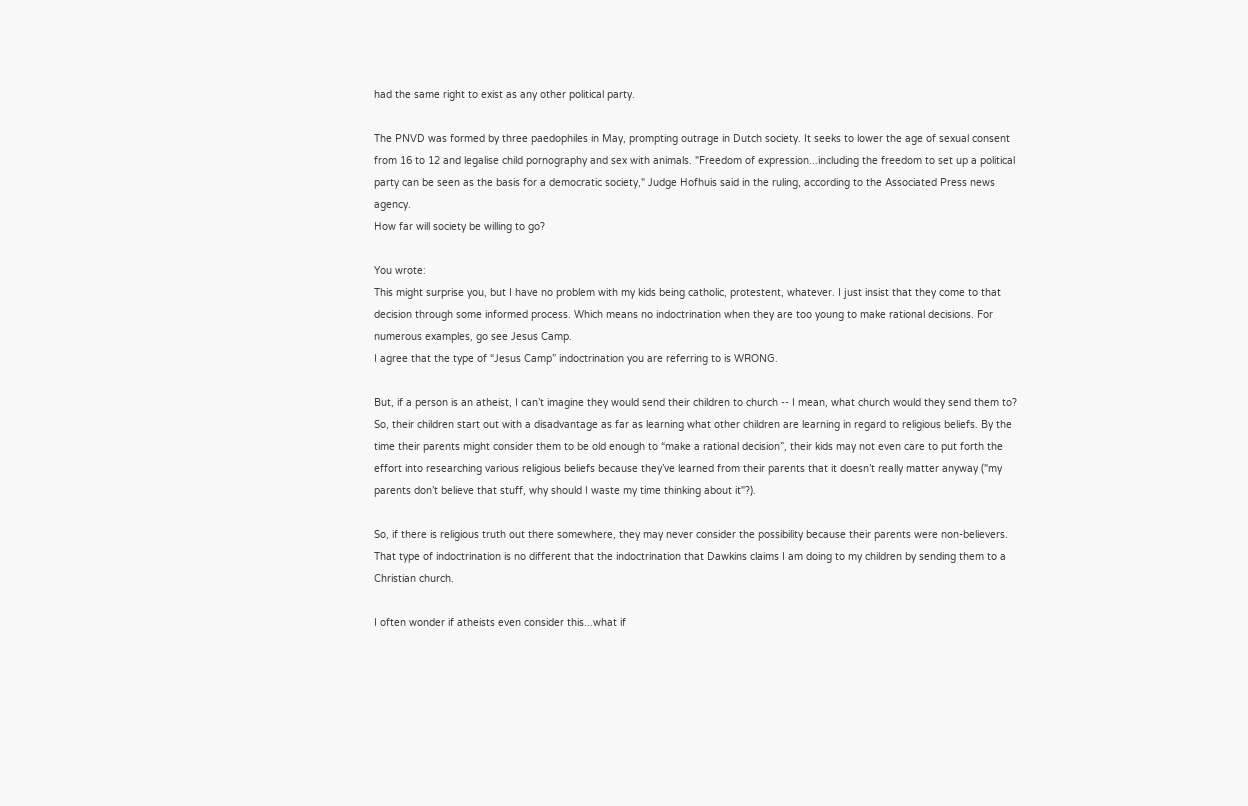had the same right to exist as any other political party.

The PNVD was formed by three paedophiles in May, prompting outrage in Dutch society. It seeks to lower the age of sexual consent from 16 to 12 and legalise child pornography and sex with animals. "Freedom of expression...including the freedom to set up a political party can be seen as the basis for a democratic society," Judge Hofhuis said in the ruling, according to the Associated Press news agency.
How far will society be willing to go?

You wrote:
This might surprise you, but I have no problem with my kids being catholic, protestent, whatever. I just insist that they come to that decision through some informed process. Which means no indoctrination when they are too young to make rational decisions. For numerous examples, go see Jesus Camp.
I agree that the type of “Jesus Camp” indoctrination you are referring to is WRONG.

But, if a person is an atheist, I can’t imagine they would send their children to church -- I mean, what church would they send them to? So, their children start out with a disadvantage as far as learning what other children are learning in regard to religious beliefs. By the time their parents might consider them to be old enough to “make a rational decision”, their kids may not even care to put forth the effort into researching various religious beliefs because they’ve learned from their parents that it doesn’t really matter anyway ("my parents don’t believe that stuff, why should I waste my time thinking about it"?).

So, if there is religious truth out there somewhere, they may never consider the possibility because their parents were non-believers. That type of indoctrination is no different that the indoctrination that Dawkins claims I am doing to my children by sending them to a Christian church.

I often wonder if atheists even consider this...what if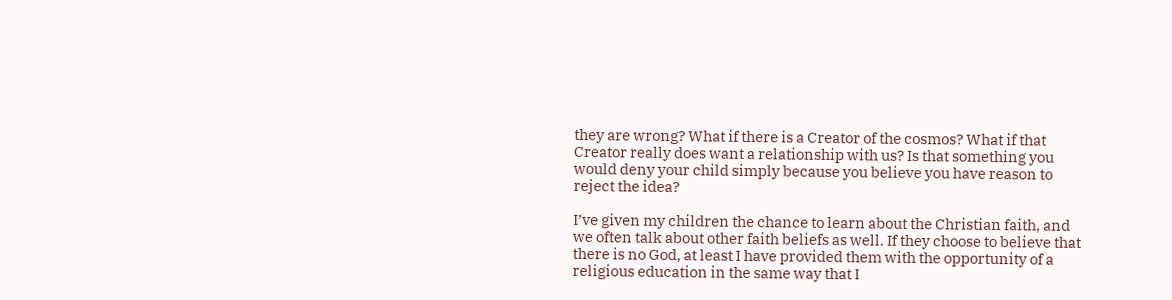they are wrong? What if there is a Creator of the cosmos? What if that Creator really does want a relationship with us? Is that something you would deny your child simply because you believe you have reason to reject the idea?

I’ve given my children the chance to learn about the Christian faith, and we often talk about other faith beliefs as well. If they choose to believe that there is no God, at least I have provided them with the opportunity of a religious education in the same way that I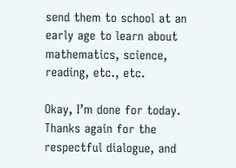send them to school at an early age to learn about mathematics, science, reading, etc., etc.

Okay, I’m done for today. Thanks again for the respectful dialogue, and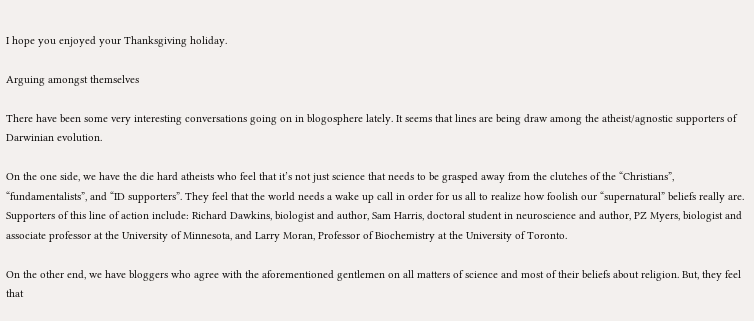I hope you enjoyed your Thanksgiving holiday.

Arguing amongst themselves

There have been some very interesting conversations going on in blogosphere lately. It seems that lines are being draw among the atheist/agnostic supporters of Darwinian evolution.

On the one side, we have the die hard atheists who feel that it’s not just science that needs to be grasped away from the clutches of the “Christians”, “fundamentalists”, and “ID supporters”. They feel that the world needs a wake up call in order for us all to realize how foolish our “supernatural” beliefs really are. Supporters of this line of action include: Richard Dawkins, biologist and author, Sam Harris, doctoral student in neuroscience and author, PZ Myers, biologist and associate professor at the University of Minnesota, and Larry Moran, Professor of Biochemistry at the University of Toronto.

On the other end, we have bloggers who agree with the aforementioned gentlemen on all matters of science and most of their beliefs about religion. But, they feel that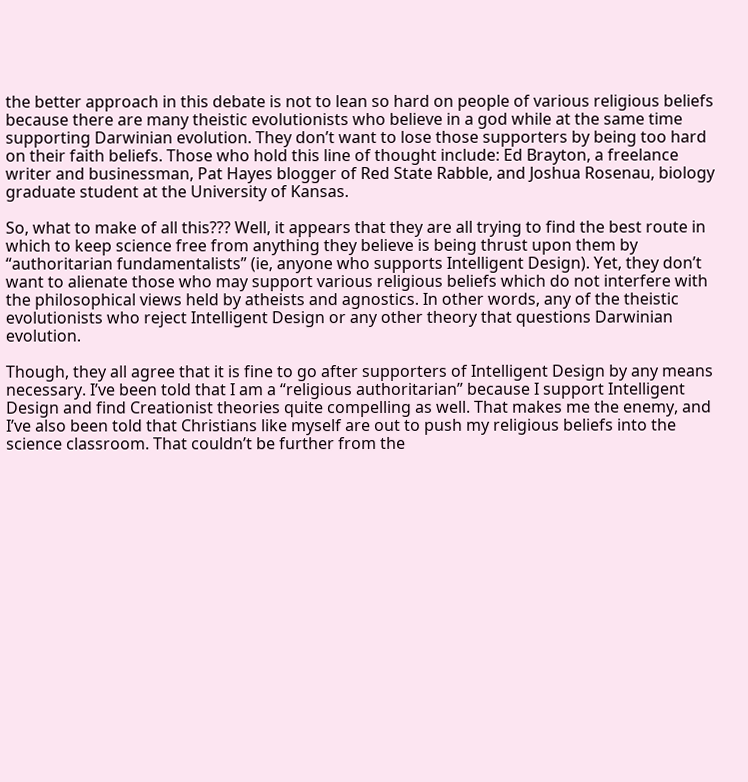the better approach in this debate is not to lean so hard on people of various religious beliefs because there are many theistic evolutionists who believe in a god while at the same time supporting Darwinian evolution. They don’t want to lose those supporters by being too hard on their faith beliefs. Those who hold this line of thought include: Ed Brayton, a freelance writer and businessman, Pat Hayes blogger of Red State Rabble, and Joshua Rosenau, biology graduate student at the University of Kansas.

So, what to make of all this??? Well, it appears that they are all trying to find the best route in which to keep science free from anything they believe is being thrust upon them by “authoritarian fundamentalists” (ie, anyone who supports Intelligent Design). Yet, they don’t want to alienate those who may support various religious beliefs which do not interfere with the philosophical views held by atheists and agnostics. In other words, any of the theistic evolutionists who reject Intelligent Design or any other theory that questions Darwinian evolution.

Though, they all agree that it is fine to go after supporters of Intelligent Design by any means necessary. I’ve been told that I am a “religious authoritarian” because I support Intelligent Design and find Creationist theories quite compelling as well. That makes me the enemy, and I’ve also been told that Christians like myself are out to push my religious beliefs into the science classroom. That couldn’t be further from the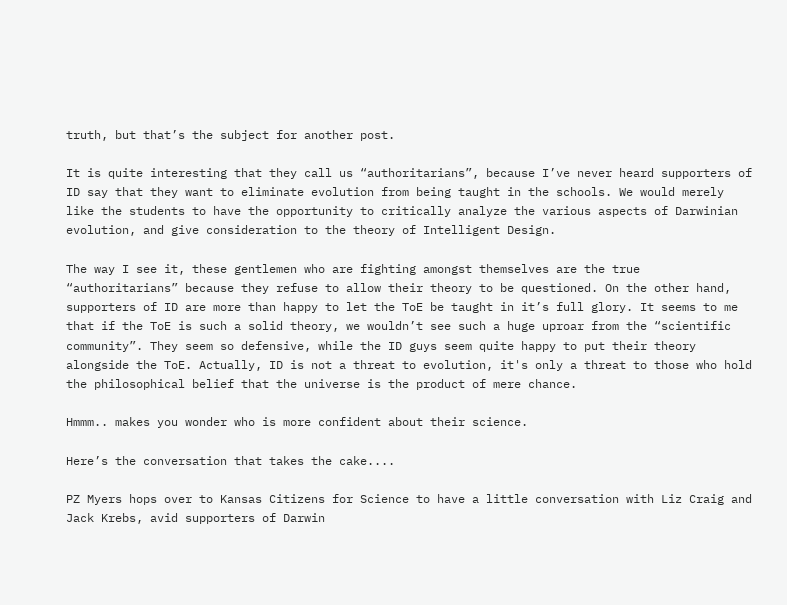truth, but that’s the subject for another post.

It is quite interesting that they call us “authoritarians”, because I’ve never heard supporters of ID say that they want to eliminate evolution from being taught in the schools. We would merely like the students to have the opportunity to critically analyze the various aspects of Darwinian evolution, and give consideration to the theory of Intelligent Design.

The way I see it, these gentlemen who are fighting amongst themselves are the true “authoritarians” because they refuse to allow their theory to be questioned. On the other hand, supporters of ID are more than happy to let the ToE be taught in it’s full glory. It seems to me that if the ToE is such a solid theory, we wouldn’t see such a huge uproar from the “scientific community”. They seem so defensive, while the ID guys seem quite happy to put their theory alongside the ToE. Actually, ID is not a threat to evolution, it's only a threat to those who hold the philosophical belief that the universe is the product of mere chance.

Hmmm.. makes you wonder who is more confident about their science.

Here’s the conversation that takes the cake....

PZ Myers hops over to Kansas Citizens for Science to have a little conversation with Liz Craig and Jack Krebs, avid supporters of Darwin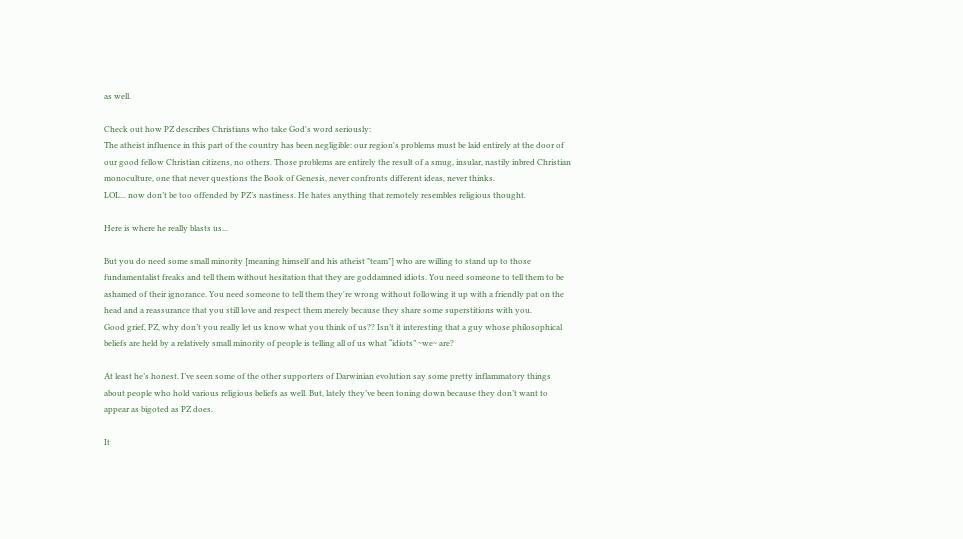as well.

Check out how PZ describes Christians who take God's word seriously:
The atheist influence in this part of the country has been negligible: our region's problems must be laid entirely at the door of our good fellow Christian citizens, no others. Those problems are entirely the result of a smug, insular, nastily inbred Christian monoculture, one that never questions the Book of Genesis, never confronts different ideas, never thinks.
LOL... now don’t be too offended by PZ’s nastiness. He hates anything that remotely resembles religious thought.

Here is where he really blasts us...

But you do need some small minority [meaning himself and his atheist "team"] who are willing to stand up to those fundamentalist freaks and tell them without hesitation that they are goddamned idiots. You need someone to tell them to be ashamed of their ignorance. You need someone to tell them they're wrong without following it up with a friendly pat on the head and a reassurance that you still love and respect them merely because they share some superstitions with you.
Good grief, PZ, why don’t you really let us know what you think of us?? Isn’t it interesting that a guy whose philosophical beliefs are held by a relatively small minority of people is telling all of us what “idiots” ~we~ are?

At least he’s honest. I’ve seen some of the other supporters of Darwinian evolution say some pretty inflammatory things about people who hold various religious beliefs as well. But, lately they’ve been toning down because they don’t want to appear as bigoted as PZ does.

It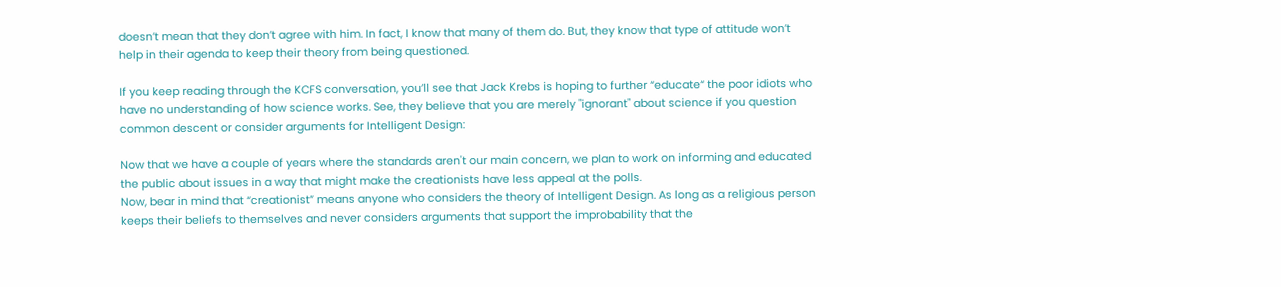doesn’t mean that they don’t agree with him. In fact, I know that many of them do. But, they know that type of attitude won’t help in their agenda to keep their theory from being questioned.

If you keep reading through the KCFS conversation, you’ll see that Jack Krebs is hoping to further “educate“ the poor idiots who have no understanding of how science works. See, they believe that you are merely "ignorant" about science if you question common descent or consider arguments for Intelligent Design:

Now that we have a couple of years where the standards aren't our main concern, we plan to work on informing and educated the public about issues in a way that might make the creationists have less appeal at the polls.
Now, bear in mind that “creationist” means anyone who considers the theory of Intelligent Design. As long as a religious person keeps their beliefs to themselves and never considers arguments that support the improbability that the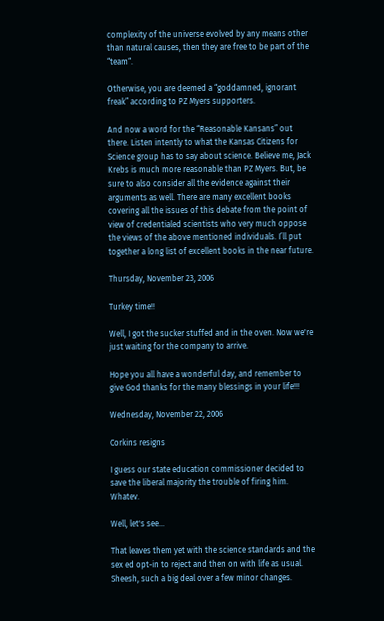complexity of the universe evolved by any means other than natural causes, then they are free to be part of the “team“.

Otherwise, you are deemed a “goddamned, ignorant freak” according to PZ Myers supporters.

And now a word for the “Reasonable Kansans” out there. Listen intently to what the Kansas Citizens for Science group has to say about science. Believe me, Jack Krebs is much more reasonable than PZ Myers. But, be sure to also consider all the evidence against their arguments as well. There are many excellent books covering all the issues of this debate from the point of view of credentialed scientists who very much oppose the views of the above mentioned individuals. I’ll put together a long list of excellent books in the near future.

Thursday, November 23, 2006

Turkey time!!

Well, I got the sucker stuffed and in the oven. Now we're just waiting for the company to arrive.

Hope you all have a wonderful day, and remember to give God thanks for the many blessings in your life!!!

Wednesday, November 22, 2006

Corkins resigns

I guess our state education commissioner decided to save the liberal majority the trouble of firing him. Whatev.

Well, let's see...

That leaves them yet with the science standards and the sex ed opt-in to reject and then on with life as usual. Sheesh, such a big deal over a few minor changes.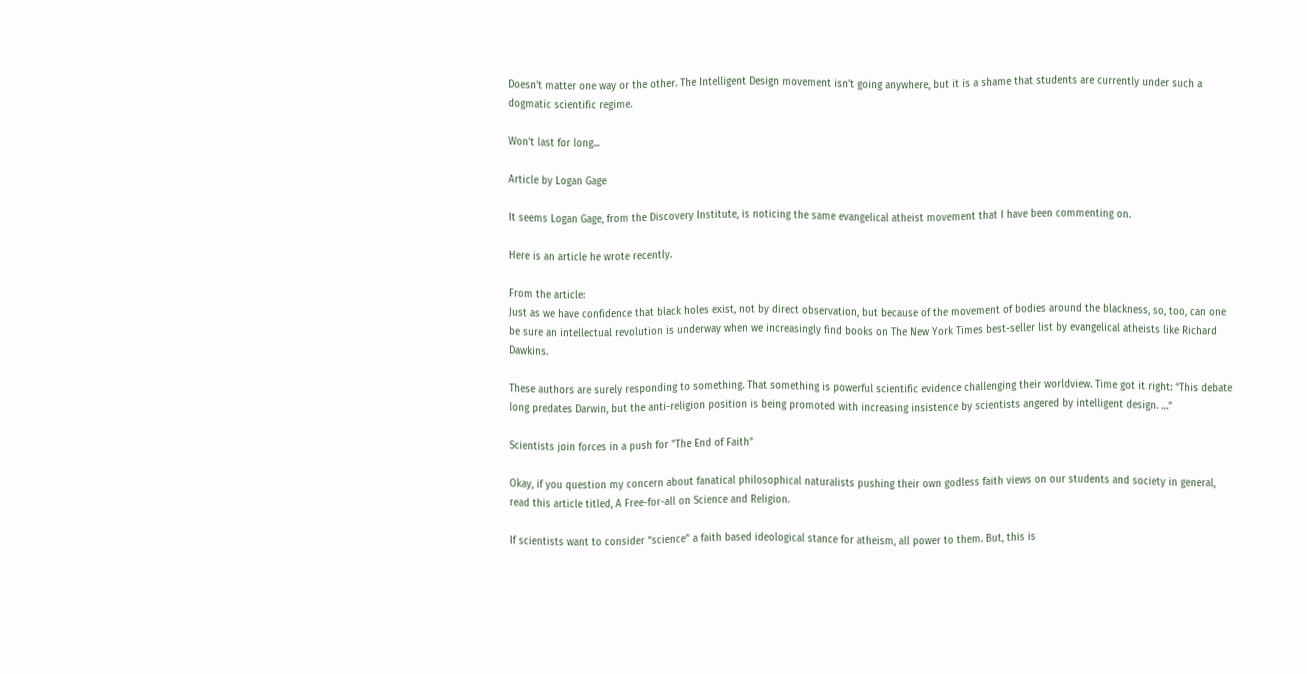Doesn't matter one way or the other. The Intelligent Design movement isn't going anywhere, but it is a shame that students are currently under such a dogmatic scientific regime.

Won't last for long...

Article by Logan Gage

It seems Logan Gage, from the Discovery Institute, is noticing the same evangelical atheist movement that I have been commenting on.

Here is an article he wrote recently.

From the article:
Just as we have confidence that black holes exist, not by direct observation, but because of the movement of bodies around the blackness, so, too, can one be sure an intellectual revolution is underway when we increasingly find books on The New York Times best-seller list by evangelical atheists like Richard Dawkins.

These authors are surely responding to something. That something is powerful scientific evidence challenging their worldview. Time got it right: “This debate long predates Darwin, but the anti-religion position is being promoted with increasing insistence by scientists angered by intelligent design. …”

Scientists join forces in a push for "The End of Faith"

Okay, if you question my concern about fanatical philosophical naturalists pushing their own godless faith views on our students and society in general, read this article titled, A Free-for-all on Science and Religion.

If scientists want to consider “science” a faith based ideological stance for atheism, all power to them. But, this is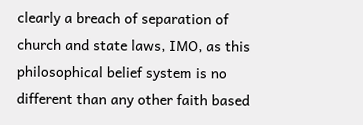clearly a breach of separation of church and state laws, IMO, as this philosophical belief system is no different than any other faith based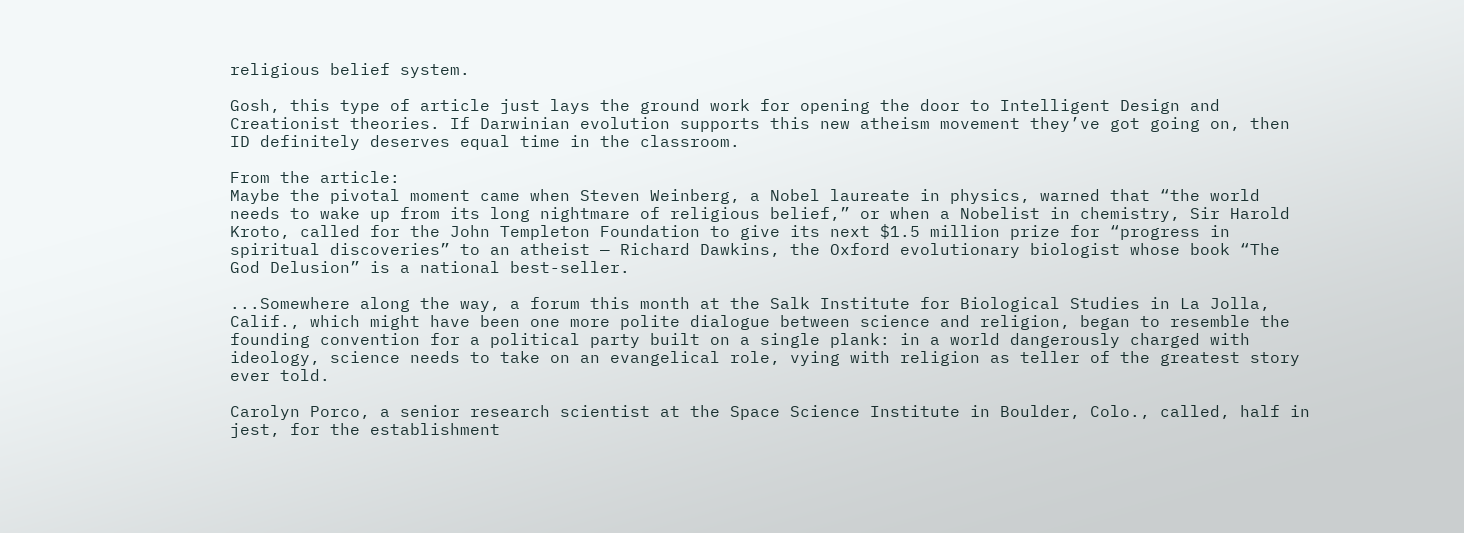religious belief system.

Gosh, this type of article just lays the ground work for opening the door to Intelligent Design and Creationist theories. If Darwinian evolution supports this new atheism movement they’ve got going on, then ID definitely deserves equal time in the classroom.

From the article:
Maybe the pivotal moment came when Steven Weinberg, a Nobel laureate in physics, warned that “the world needs to wake up from its long nightmare of religious belief,” or when a Nobelist in chemistry, Sir Harold Kroto, called for the John Templeton Foundation to give its next $1.5 million prize for “progress in spiritual discoveries” to an atheist — Richard Dawkins, the Oxford evolutionary biologist whose book “The God Delusion” is a national best-seller.

...Somewhere along the way, a forum this month at the Salk Institute for Biological Studies in La Jolla, Calif., which might have been one more polite dialogue between science and religion, began to resemble the founding convention for a political party built on a single plank: in a world dangerously charged with ideology, science needs to take on an evangelical role, vying with religion as teller of the greatest story ever told.

Carolyn Porco, a senior research scientist at the Space Science Institute in Boulder, Colo., called, half in jest, for the establishment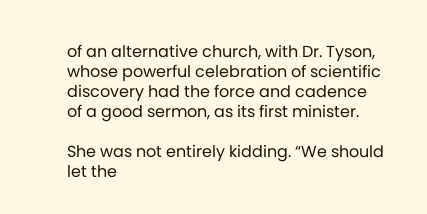of an alternative church, with Dr. Tyson, whose powerful celebration of scientific discovery had the force and cadence of a good sermon, as its first minister.

She was not entirely kidding. “We should let the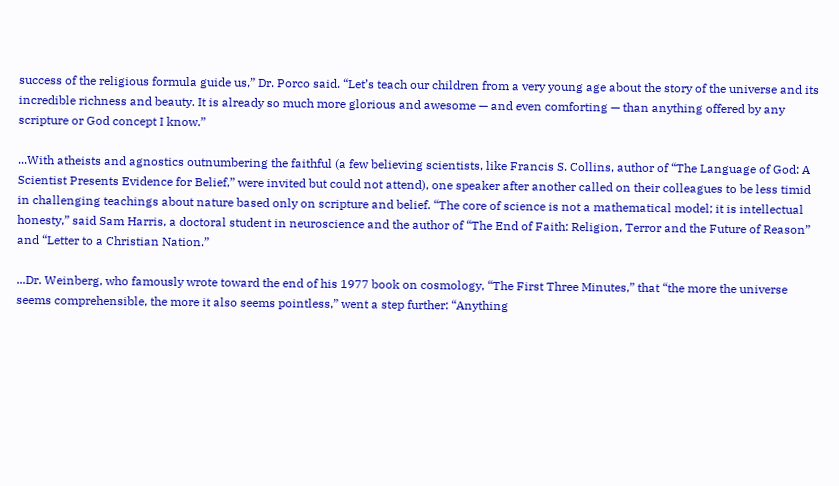success of the religious formula guide us,” Dr. Porco said. “Let’s teach our children from a very young age about the story of the universe and its incredible richness and beauty. It is already so much more glorious and awesome — and even comforting — than anything offered by any scripture or God concept I know.”

...With atheists and agnostics outnumbering the faithful (a few believing scientists, like Francis S. Collins, author of “The Language of God: A Scientist Presents Evidence for Belief,” were invited but could not attend), one speaker after another called on their colleagues to be less timid in challenging teachings about nature based only on scripture and belief. “The core of science is not a mathematical model; it is intellectual honesty,” said Sam Harris, a doctoral student in neuroscience and the author of “The End of Faith: Religion, Terror and the Future of Reason” and “Letter to a Christian Nation.”

...Dr. Weinberg, who famously wrote toward the end of his 1977 book on cosmology, “The First Three Minutes,” that “the more the universe seems comprehensible, the more it also seems pointless,” went a step further: “Anything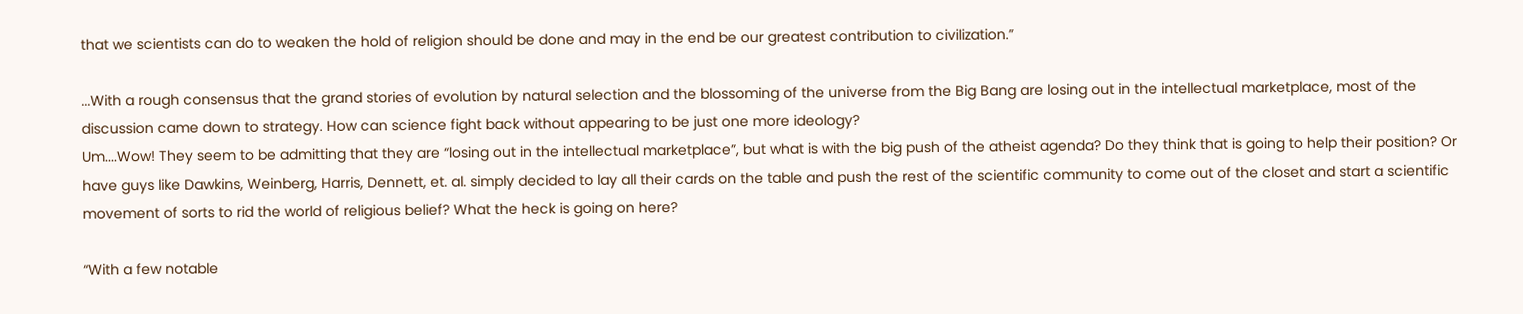that we scientists can do to weaken the hold of religion should be done and may in the end be our greatest contribution to civilization.”

...With a rough consensus that the grand stories of evolution by natural selection and the blossoming of the universe from the Big Bang are losing out in the intellectual marketplace, most of the discussion came down to strategy. How can science fight back without appearing to be just one more ideology?
Um....Wow! They seem to be admitting that they are “losing out in the intellectual marketplace”, but what is with the big push of the atheist agenda? Do they think that is going to help their position? Or have guys like Dawkins, Weinberg, Harris, Dennett, et. al. simply decided to lay all their cards on the table and push the rest of the scientific community to come out of the closet and start a scientific movement of sorts to rid the world of religious belief? What the heck is going on here?

“With a few notable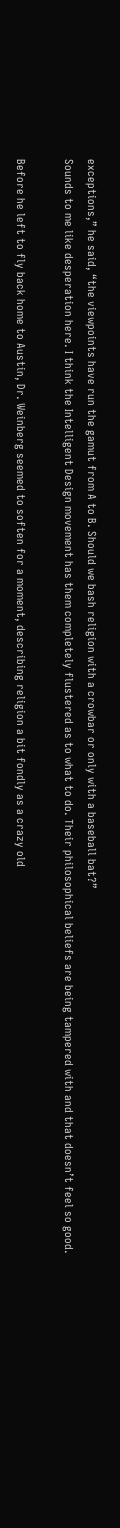exceptions,” he said, “the viewpoints have run the gamut from A to B. Should we bash religion with a crowbar or only with a baseball bat?”
Sounds to me like desperation here. I think the Intelligent Design movement has them completely flustered as to what to do. Their philosophical beliefs are being tampered with and that doesn’t feel so good.

Before he left to fly back home to Austin, Dr. Weinberg seemed to soften for a moment, describing religion a bit fondly as a crazy old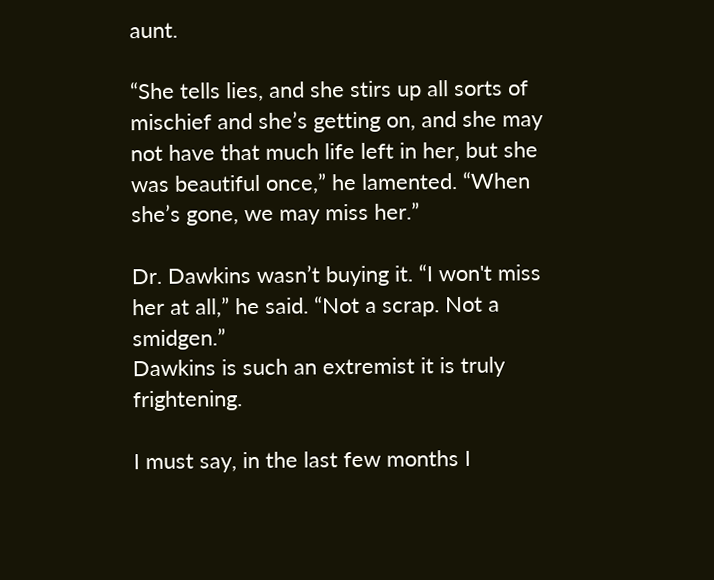aunt.

“She tells lies, and she stirs up all sorts of mischief and she’s getting on, and she may not have that much life left in her, but she was beautiful once,” he lamented. “When she’s gone, we may miss her.”

Dr. Dawkins wasn’t buying it. “I won't miss her at all,” he said. “Not a scrap. Not a smidgen.”
Dawkins is such an extremist it is truly frightening.

I must say, in the last few months I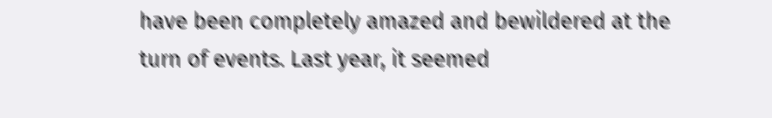have been completely amazed and bewildered at the turn of events. Last year, it seemed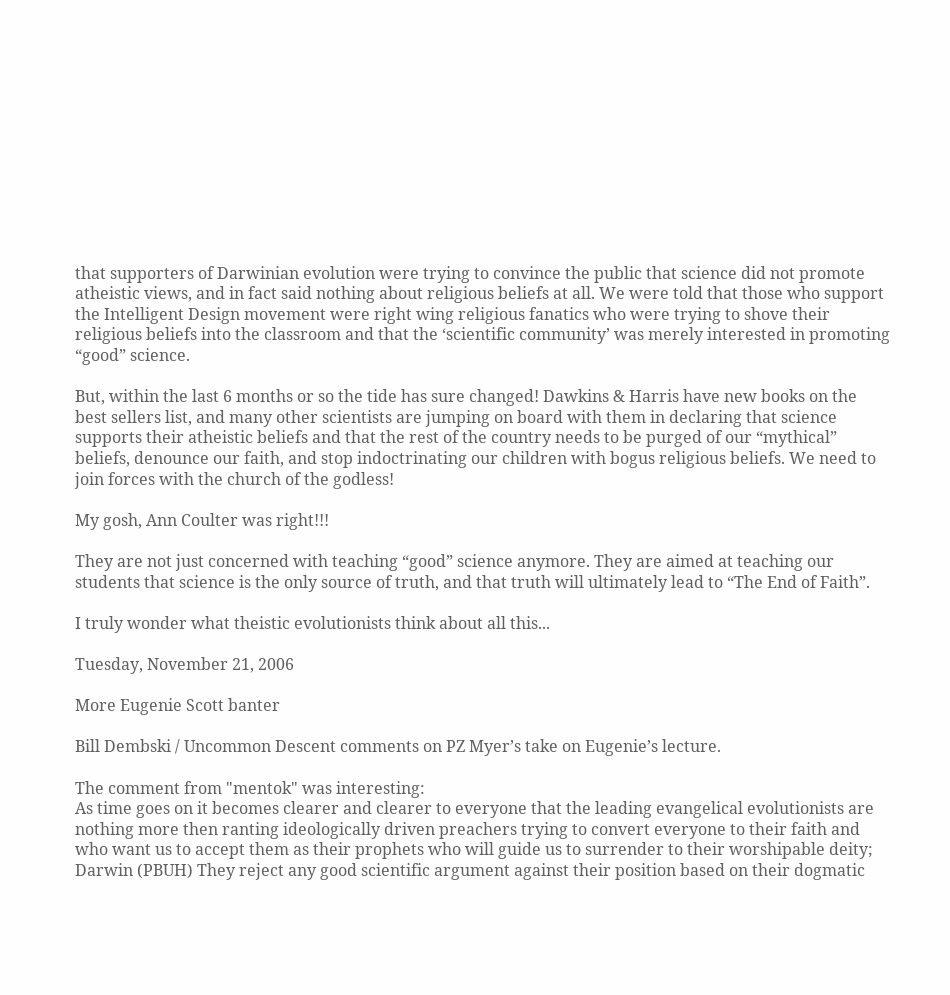that supporters of Darwinian evolution were trying to convince the public that science did not promote atheistic views, and in fact said nothing about religious beliefs at all. We were told that those who support the Intelligent Design movement were right wing religious fanatics who were trying to shove their religious beliefs into the classroom and that the ‘scientific community’ was merely interested in promoting “good” science.

But, within the last 6 months or so the tide has sure changed! Dawkins & Harris have new books on the best sellers list, and many other scientists are jumping on board with them in declaring that science supports their atheistic beliefs and that the rest of the country needs to be purged of our “mythical” beliefs, denounce our faith, and stop indoctrinating our children with bogus religious beliefs. We need to join forces with the church of the godless!

My gosh, Ann Coulter was right!!!

They are not just concerned with teaching “good” science anymore. They are aimed at teaching our students that science is the only source of truth, and that truth will ultimately lead to “The End of Faith”.

I truly wonder what theistic evolutionists think about all this...

Tuesday, November 21, 2006

More Eugenie Scott banter

Bill Dembski / Uncommon Descent comments on PZ Myer’s take on Eugenie’s lecture.

The comment from "mentok" was interesting:
As time goes on it becomes clearer and clearer to everyone that the leading evangelical evolutionists are nothing more then ranting ideologically driven preachers trying to convert everyone to their faith and who want us to accept them as their prophets who will guide us to surrender to their worshipable deity; Darwin (PBUH) They reject any good scientific argument against their position based on their dogmatic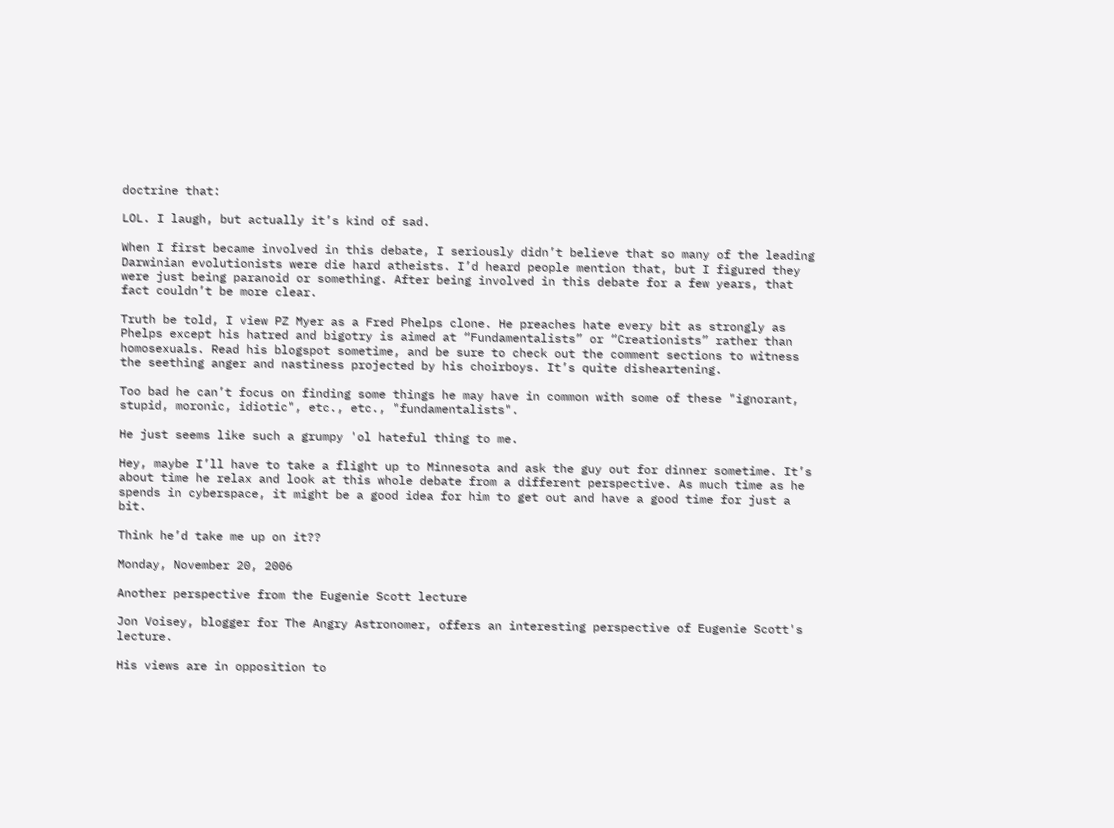doctrine that:

LOL. I laugh, but actually it’s kind of sad.

When I first became involved in this debate, I seriously didn’t believe that so many of the leading Darwinian evolutionists were die hard atheists. I’d heard people mention that, but I figured they were just being paranoid or something. After being involved in this debate for a few years, that fact couldn’t be more clear.

Truth be told, I view PZ Myer as a Fred Phelps clone. He preaches hate every bit as strongly as Phelps except his hatred and bigotry is aimed at “Fundamentalists” or “Creationists” rather than homosexuals. Read his blogspot sometime, and be sure to check out the comment sections to witness the seething anger and nastiness projected by his choirboys. It’s quite disheartening.

Too bad he can’t focus on finding some things he may have in common with some of these "ignorant, stupid, moronic, idiotic", etc., etc., "fundamentalists".

He just seems like such a grumpy 'ol hateful thing to me.

Hey, maybe I’ll have to take a flight up to Minnesota and ask the guy out for dinner sometime. It’s about time he relax and look at this whole debate from a different perspective. As much time as he spends in cyberspace, it might be a good idea for him to get out and have a good time for just a bit.

Think he’d take me up on it??

Monday, November 20, 2006

Another perspective from the Eugenie Scott lecture

Jon Voisey, blogger for The Angry Astronomer, offers an interesting perspective of Eugenie Scott's lecture.

His views are in opposition to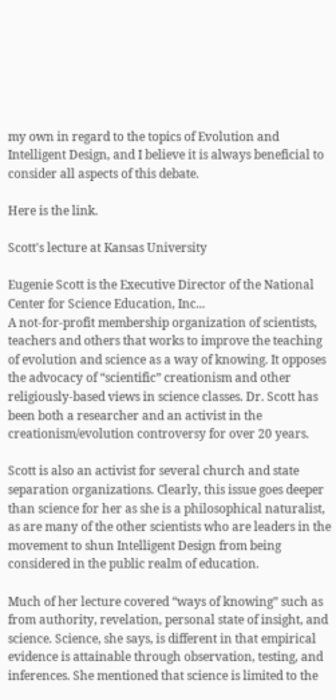my own in regard to the topics of Evolution and Intelligent Design, and I believe it is always beneficial to consider all aspects of this debate.

Here is the link.

Scott's lecture at Kansas University

Eugenie Scott is the Executive Director of the National Center for Science Education, Inc...
A not-for-profit membership organization of scientists, teachers and others that works to improve the teaching of evolution and science as a way of knowing. It opposes the advocacy of “scientific” creationism and other religiously-based views in science classes. Dr. Scott has been both a researcher and an activist in the creationism/evolution controversy for over 20 years.

Scott is also an activist for several church and state separation organizations. Clearly, this issue goes deeper than science for her as she is a philosophical naturalist, as are many of the other scientists who are leaders in the movement to shun Intelligent Design from being considered in the public realm of education.

Much of her lecture covered “ways of knowing” such as from authority, revelation, personal state of insight, and science. Science, she says, is different in that empirical evidence is attainable through observation, testing, and inferences. She mentioned that science is limited to the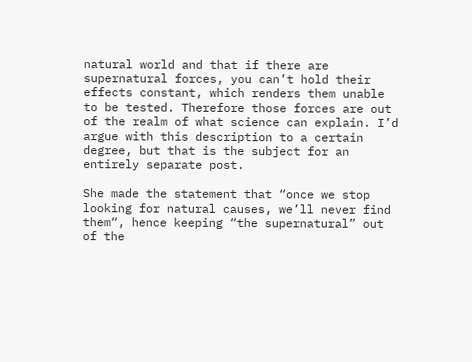natural world and that if there are supernatural forces, you can’t hold their effects constant, which renders them unable to be tested. Therefore those forces are out of the realm of what science can explain. I’d argue with this description to a certain degree, but that is the subject for an entirely separate post.

She made the statement that “once we stop looking for natural causes, we’ll never find them“, hence keeping “the supernatural” out of the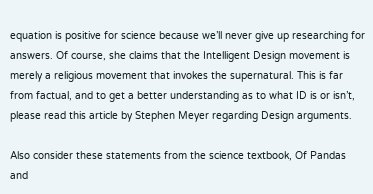equation is positive for science because we’ll never give up researching for answers. Of course, she claims that the Intelligent Design movement is merely a religious movement that invokes the supernatural. This is far from factual, and to get a better understanding as to what ID is or isn’t, please read this article by Stephen Meyer regarding Design arguments.

Also consider these statements from the science textbook, Of Pandas and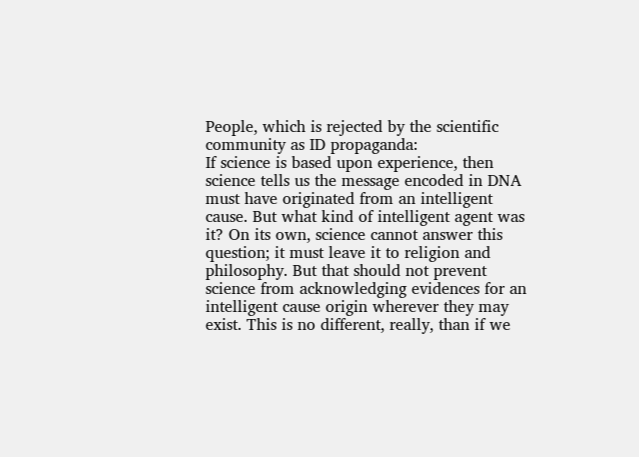People, which is rejected by the scientific community as ID propaganda:
If science is based upon experience, then science tells us the message encoded in DNA must have originated from an intelligent cause. But what kind of intelligent agent was it? On its own, science cannot answer this question; it must leave it to religion and philosophy. But that should not prevent science from acknowledging evidences for an intelligent cause origin wherever they may exist. This is no different, really, than if we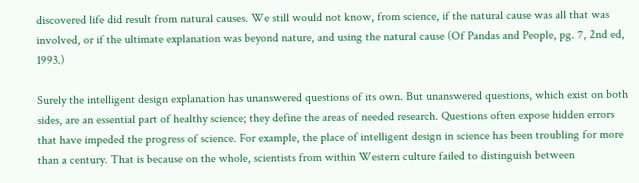discovered life did result from natural causes. We still would not know, from science, if the natural cause was all that was involved, or if the ultimate explanation was beyond nature, and using the natural cause (Of Pandas and People, pg. 7, 2nd ed, 1993.)

Surely the intelligent design explanation has unanswered questions of its own. But unanswered questions, which exist on both sides, are an essential part of healthy science; they define the areas of needed research. Questions often expose hidden errors that have impeded the progress of science. For example, the place of intelligent design in science has been troubling for more than a century. That is because on the whole, scientists from within Western culture failed to distinguish between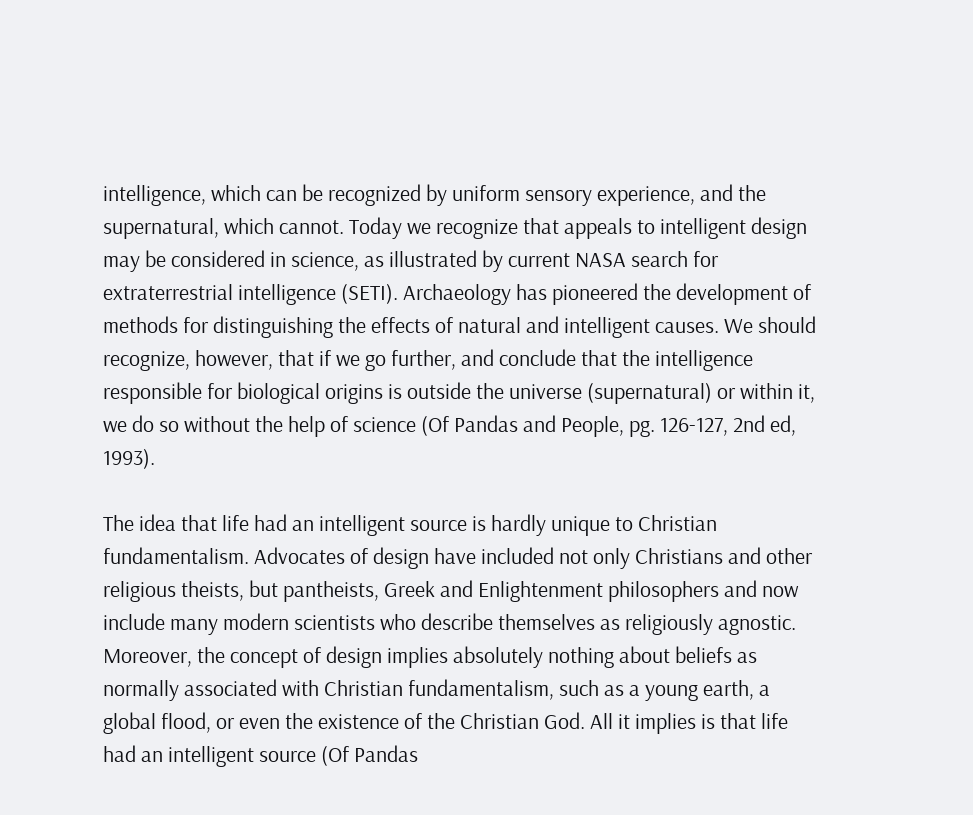intelligence, which can be recognized by uniform sensory experience, and the supernatural, which cannot. Today we recognize that appeals to intelligent design may be considered in science, as illustrated by current NASA search for extraterrestrial intelligence (SETI). Archaeology has pioneered the development of methods for distinguishing the effects of natural and intelligent causes. We should recognize, however, that if we go further, and conclude that the intelligence responsible for biological origins is outside the universe (supernatural) or within it, we do so without the help of science (Of Pandas and People, pg. 126-127, 2nd ed, 1993).

The idea that life had an intelligent source is hardly unique to Christian fundamentalism. Advocates of design have included not only Christians and other religious theists, but pantheists, Greek and Enlightenment philosophers and now include many modern scientists who describe themselves as religiously agnostic. Moreover, the concept of design implies absolutely nothing about beliefs as normally associated with Christian fundamentalism, such as a young earth, a global flood, or even the existence of the Christian God. All it implies is that life had an intelligent source (Of Pandas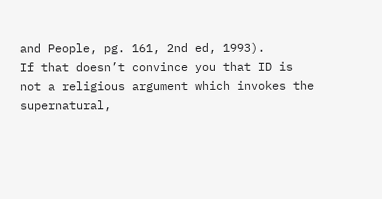and People, pg. 161, 2nd ed, 1993).
If that doesn’t convince you that ID is not a religious argument which invokes the supernatural,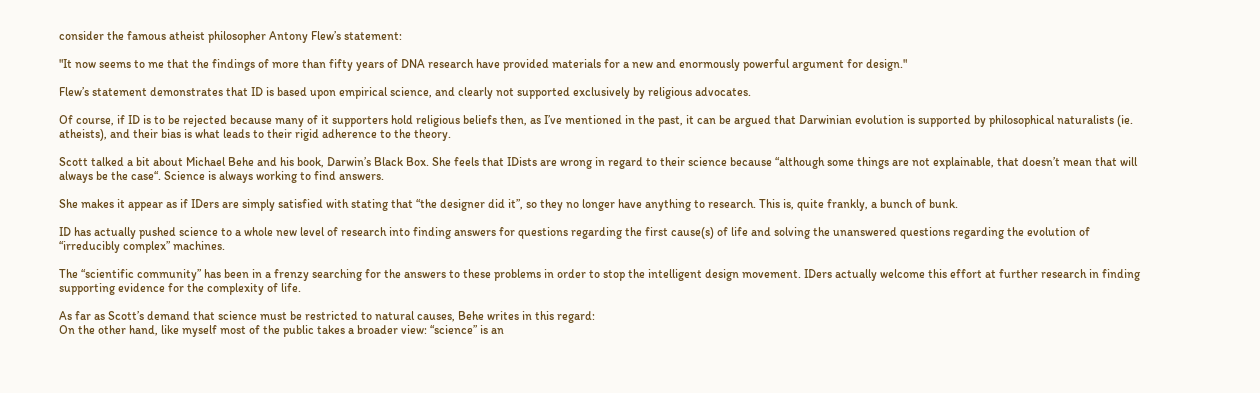consider the famous atheist philosopher Antony Flew’s statement:

"It now seems to me that the findings of more than fifty years of DNA research have provided materials for a new and enormously powerful argument for design."

Flew’s statement demonstrates that ID is based upon empirical science, and clearly not supported exclusively by religious advocates.

Of course, if ID is to be rejected because many of it supporters hold religious beliefs then, as I’ve mentioned in the past, it can be argued that Darwinian evolution is supported by philosophical naturalists (ie. atheists), and their bias is what leads to their rigid adherence to the theory.

Scott talked a bit about Michael Behe and his book, Darwin’s Black Box. She feels that IDists are wrong in regard to their science because “although some things are not explainable, that doesn’t mean that will always be the case“. Science is always working to find answers.

She makes it appear as if IDers are simply satisfied with stating that “the designer did it”, so they no longer have anything to research. This is, quite frankly, a bunch of bunk.

ID has actually pushed science to a whole new level of research into finding answers for questions regarding the first cause(s) of life and solving the unanswered questions regarding the evolution of “irreducibly complex” machines.

The “scientific community” has been in a frenzy searching for the answers to these problems in order to stop the intelligent design movement. IDers actually welcome this effort at further research in finding supporting evidence for the complexity of life.

As far as Scott’s demand that science must be restricted to natural causes, Behe writes in this regard:
On the other hand, like myself most of the public takes a broader view: “science” is an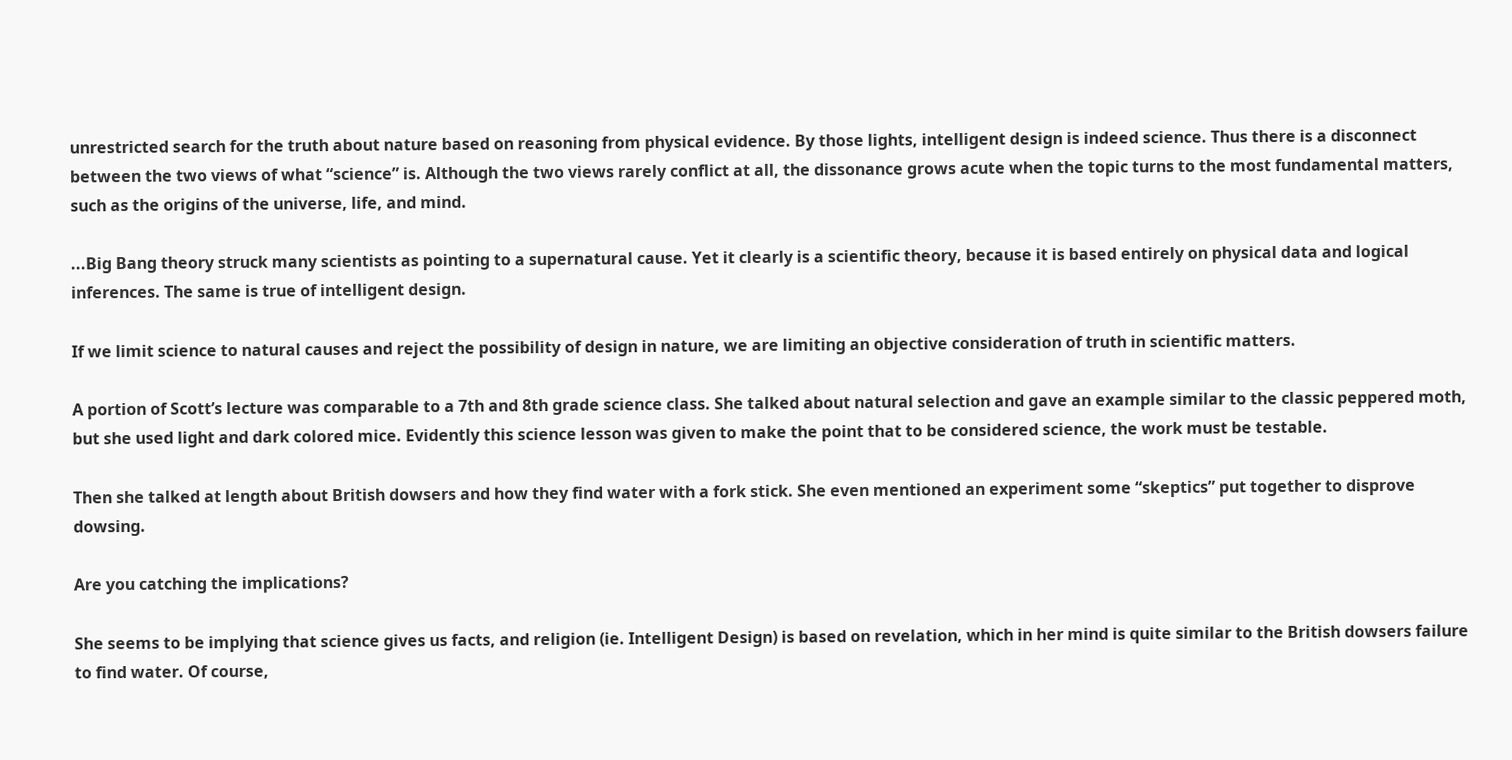unrestricted search for the truth about nature based on reasoning from physical evidence. By those lights, intelligent design is indeed science. Thus there is a disconnect between the two views of what “science” is. Although the two views rarely conflict at all, the dissonance grows acute when the topic turns to the most fundamental matters, such as the origins of the universe, life, and mind.

...Big Bang theory struck many scientists as pointing to a supernatural cause. Yet it clearly is a scientific theory, because it is based entirely on physical data and logical inferences. The same is true of intelligent design.

If we limit science to natural causes and reject the possibility of design in nature, we are limiting an objective consideration of truth in scientific matters.

A portion of Scott’s lecture was comparable to a 7th and 8th grade science class. She talked about natural selection and gave an example similar to the classic peppered moth, but she used light and dark colored mice. Evidently this science lesson was given to make the point that to be considered science, the work must be testable.

Then she talked at length about British dowsers and how they find water with a fork stick. She even mentioned an experiment some “skeptics” put together to disprove dowsing.

Are you catching the implications?

She seems to be implying that science gives us facts, and religion (ie. Intelligent Design) is based on revelation, which in her mind is quite similar to the British dowsers failure to find water. Of course,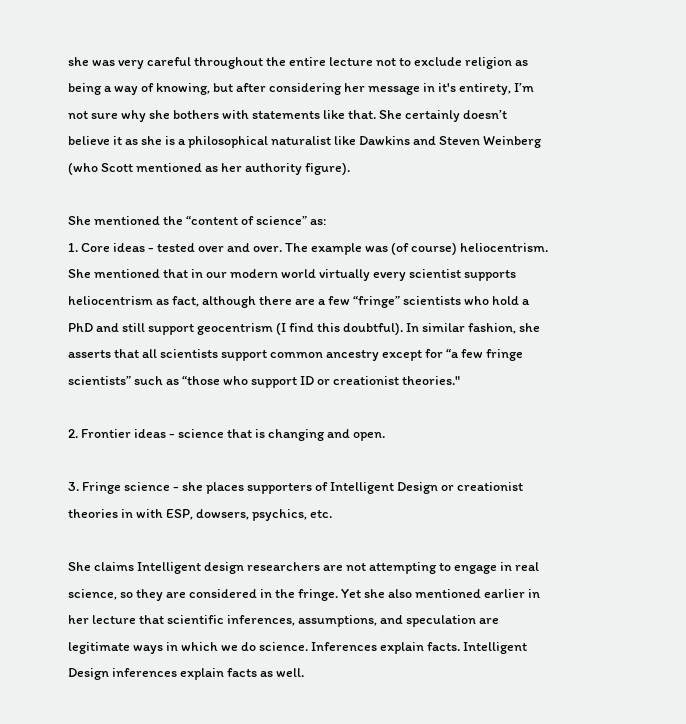she was very careful throughout the entire lecture not to exclude religion as being a way of knowing, but after considering her message in it's entirety, I’m not sure why she bothers with statements like that. She certainly doesn’t believe it as she is a philosophical naturalist like Dawkins and Steven Weinberg (who Scott mentioned as her authority figure).

She mentioned the “content of science” as:
1. Core ideas - tested over and over. The example was (of course) heliocentrism. She mentioned that in our modern world virtually every scientist supports heliocentrism as fact, although there are a few “fringe” scientists who hold a PhD and still support geocentrism (I find this doubtful). In similar fashion, she asserts that all scientists support common ancestry except for “a few fringe scientists” such as “those who support ID or creationist theories."

2. Frontier ideas - science that is changing and open.

3. Fringe science - she places supporters of Intelligent Design or creationist theories in with ESP, dowsers, psychics, etc.

She claims Intelligent design researchers are not attempting to engage in real science, so they are considered in the fringe. Yet she also mentioned earlier in her lecture that scientific inferences, assumptions, and speculation are legitimate ways in which we do science. Inferences explain facts. Intelligent Design inferences explain facts as well.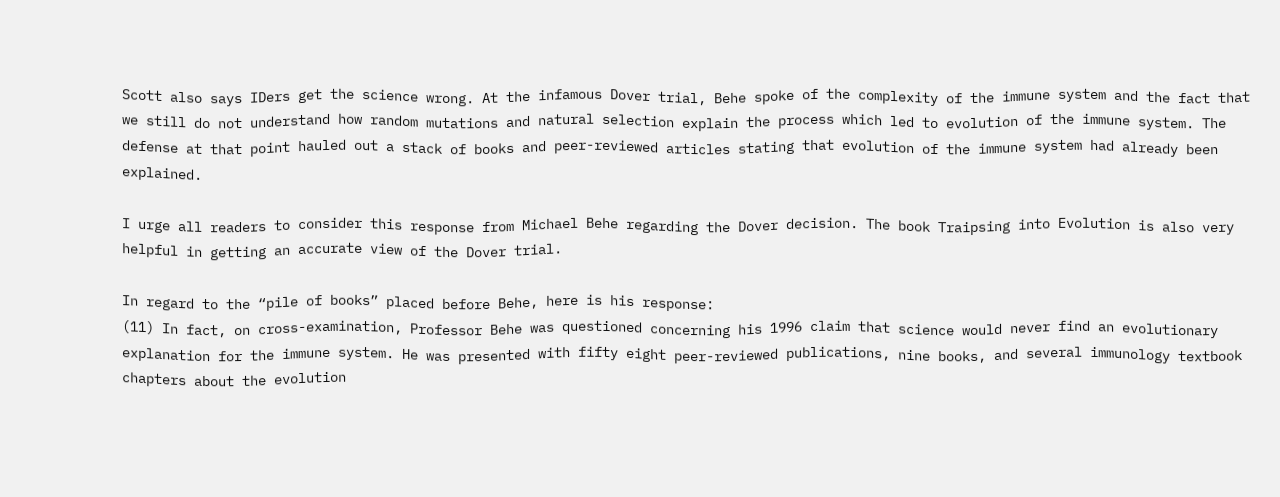Scott also says IDers get the science wrong. At the infamous Dover trial, Behe spoke of the complexity of the immune system and the fact that we still do not understand how random mutations and natural selection explain the process which led to evolution of the immune system. The defense at that point hauled out a stack of books and peer-reviewed articles stating that evolution of the immune system had already been explained.

I urge all readers to consider this response from Michael Behe regarding the Dover decision. The book Traipsing into Evolution is also very helpful in getting an accurate view of the Dover trial.

In regard to the “pile of books” placed before Behe, here is his response:
(11) In fact, on cross-examination, Professor Behe was questioned concerning his 1996 claim that science would never find an evolutionary explanation for the immune system. He was presented with fifty eight peer-reviewed publications, nine books, and several immunology textbook chapters about the evolution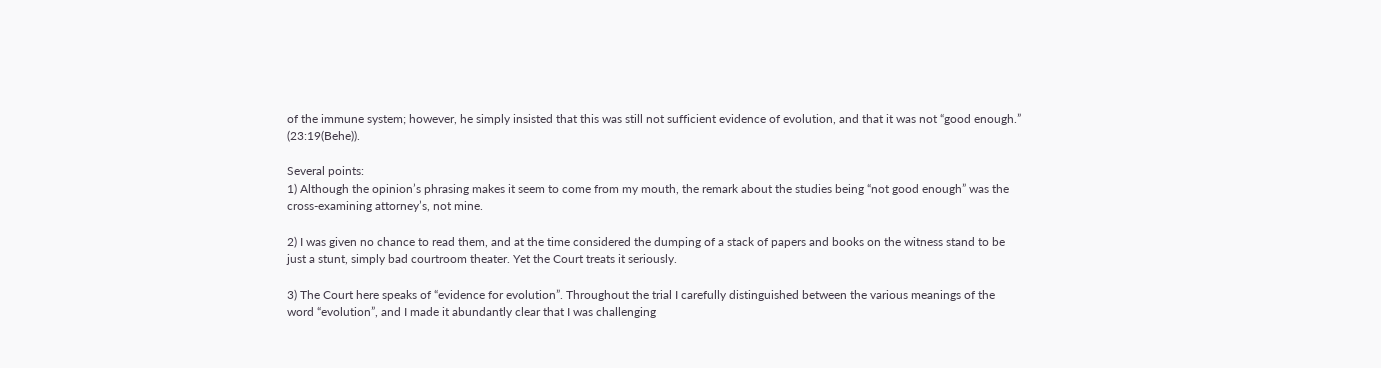of the immune system; however, he simply insisted that this was still not sufficient evidence of evolution, and that it was not “good enough.” (23:19(Behe)).

Several points:
1) Although the opinion’s phrasing makes it seem to come from my mouth, the remark about the studies being “not good enough” was the cross-examining attorney’s, not mine.

2) I was given no chance to read them, and at the time considered the dumping of a stack of papers and books on the witness stand to be just a stunt, simply bad courtroom theater. Yet the Court treats it seriously.

3) The Court here speaks of “evidence for evolution”. Throughout the trial I carefully distinguished between the various meanings of the word “evolution”, and I made it abundantly clear that I was challenging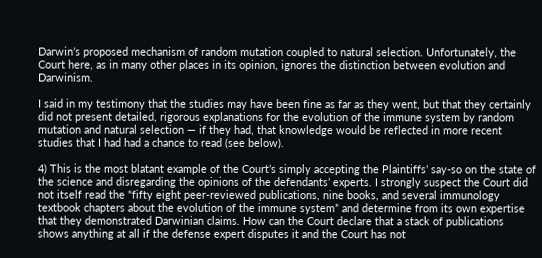Darwin’s proposed mechanism of random mutation coupled to natural selection. Unfortunately, the Court here, as in many other places in its opinion, ignores the distinction between evolution and Darwinism.

I said in my testimony that the studies may have been fine as far as they went, but that they certainly did not present detailed, rigorous explanations for the evolution of the immune system by random mutation and natural selection — if they had, that knowledge would be reflected in more recent studies that I had had a chance to read (see below).

4) This is the most blatant example of the Court’s simply accepting the Plaintiffs’ say-so on the state of the science and disregarding the opinions of the defendants’ experts. I strongly suspect the Court did not itself read the “fifty eight peer-reviewed publications, nine books, and several immunology textbook chapters about the evolution of the immune system” and determine from its own expertise that they demonstrated Darwinian claims. How can the Court declare that a stack of publications shows anything at all if the defense expert disputes it and the Court has not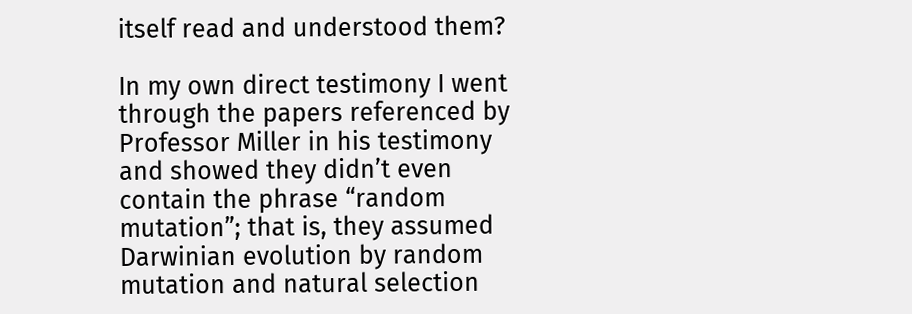itself read and understood them?

In my own direct testimony I went through the papers referenced by Professor Miller in his testimony and showed they didn’t even contain the phrase “random mutation”; that is, they assumed Darwinian evolution by random mutation and natural selection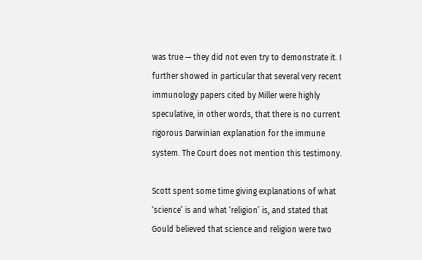was true — they did not even try to demonstrate it. I further showed in particular that several very recent immunology papers cited by Miller were highly speculative, in other words, that there is no current rigorous Darwinian explanation for the immune system. The Court does not mention this testimony.

Scott spent some time giving explanations of what ‘science’ is and what ‘religion’ is, and stated that Gould believed that science and religion were two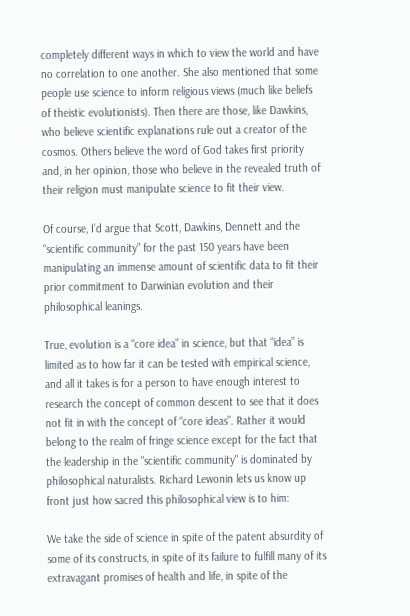completely different ways in which to view the world and have no correlation to one another. She also mentioned that some people use science to inform religious views (much like beliefs of theistic evolutionists). Then there are those, like Dawkins, who believe scientific explanations rule out a creator of the cosmos. Others believe the word of God takes first priority and, in her opinion, those who believe in the revealed truth of their religion must manipulate science to fit their view.

Of course, I’d argue that Scott, Dawkins, Dennett and the “scientific community” for the past 150 years have been manipulating an immense amount of scientific data to fit their prior commitment to Darwinian evolution and their philosophical leanings.

True, evolution is a “core idea” in science, but that “idea” is limited as to how far it can be tested with empirical science, and all it takes is for a person to have enough interest to research the concept of common descent to see that it does not fit in with the concept of “core ideas”. Rather it would belong to the realm of fringe science except for the fact that the leadership in the "scientific community" is dominated by philosophical naturalists. Richard Lewonin lets us know up front just how sacred this philosophical view is to him:

We take the side of science in spite of the patent absurdity of some of its constructs, in spite of its failure to fulfill many of its extravagant promises of health and life, in spite of the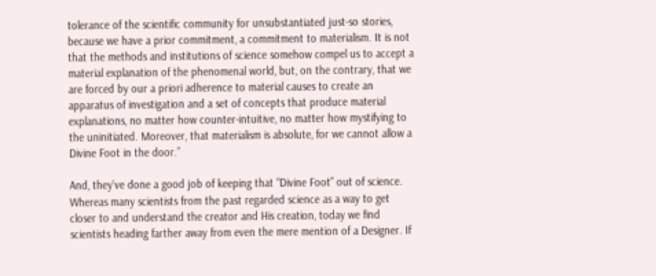tolerance of the scientific community for unsubstantiated just-so stories, because we have a prior commitment, a commitment to materialism. It is not that the methods and institutions of science somehow compel us to accept a material explanation of the phenomenal world, but, on the contrary, that we are forced by our a priori adherence to material causes to create an apparatus of investigation and a set of concepts that produce material explanations, no matter how counter-intuitive, no matter how mystifying to the uninitiated. Moreover, that materialism is absolute, for we cannot allow a Divine Foot in the door.”

And, they’ve done a good job of keeping that “Divine Foot” out of science. Whereas many scientists from the past regarded science as a way to get closer to and understand the creator and His creation, today we find scientists heading farther away from even the mere mention of a Designer. If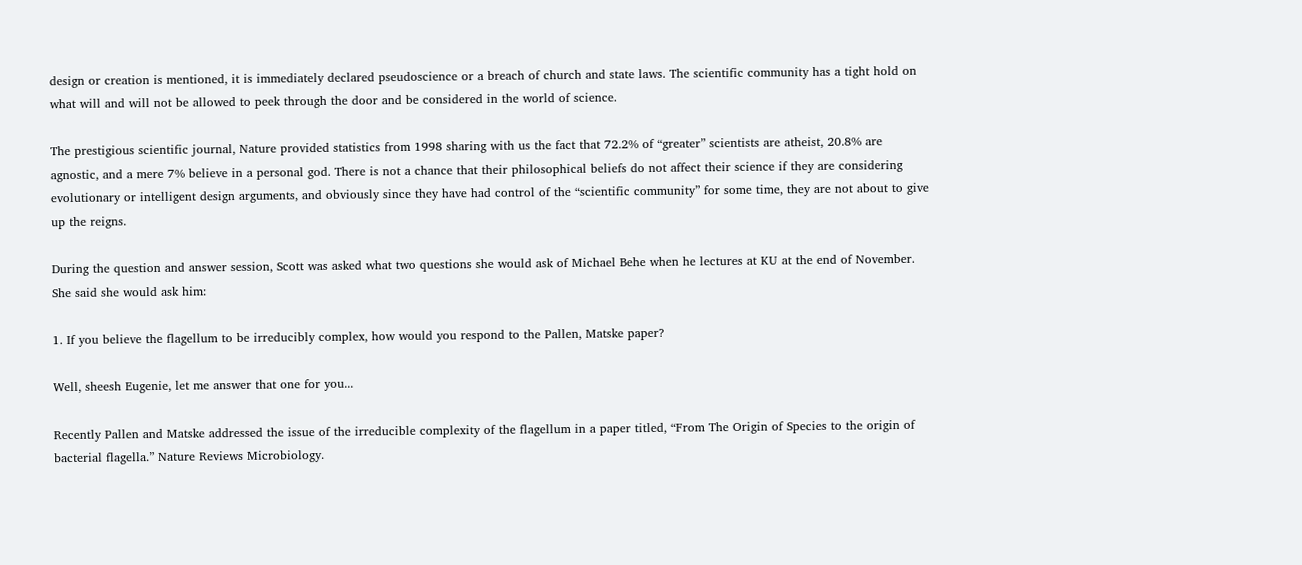design or creation is mentioned, it is immediately declared pseudoscience or a breach of church and state laws. The scientific community has a tight hold on what will and will not be allowed to peek through the door and be considered in the world of science.

The prestigious scientific journal, Nature provided statistics from 1998 sharing with us the fact that 72.2% of “greater” scientists are atheist, 20.8% are agnostic, and a mere 7% believe in a personal god. There is not a chance that their philosophical beliefs do not affect their science if they are considering evolutionary or intelligent design arguments, and obviously since they have had control of the “scientific community” for some time, they are not about to give up the reigns.

During the question and answer session, Scott was asked what two questions she would ask of Michael Behe when he lectures at KU at the end of November. She said she would ask him:

1. If you believe the flagellum to be irreducibly complex, how would you respond to the Pallen, Matske paper?

Well, sheesh Eugenie, let me answer that one for you...

Recently Pallen and Matske addressed the issue of the irreducible complexity of the flagellum in a paper titled, “From The Origin of Species to the origin of bacterial flagella.” Nature Reviews Microbiology.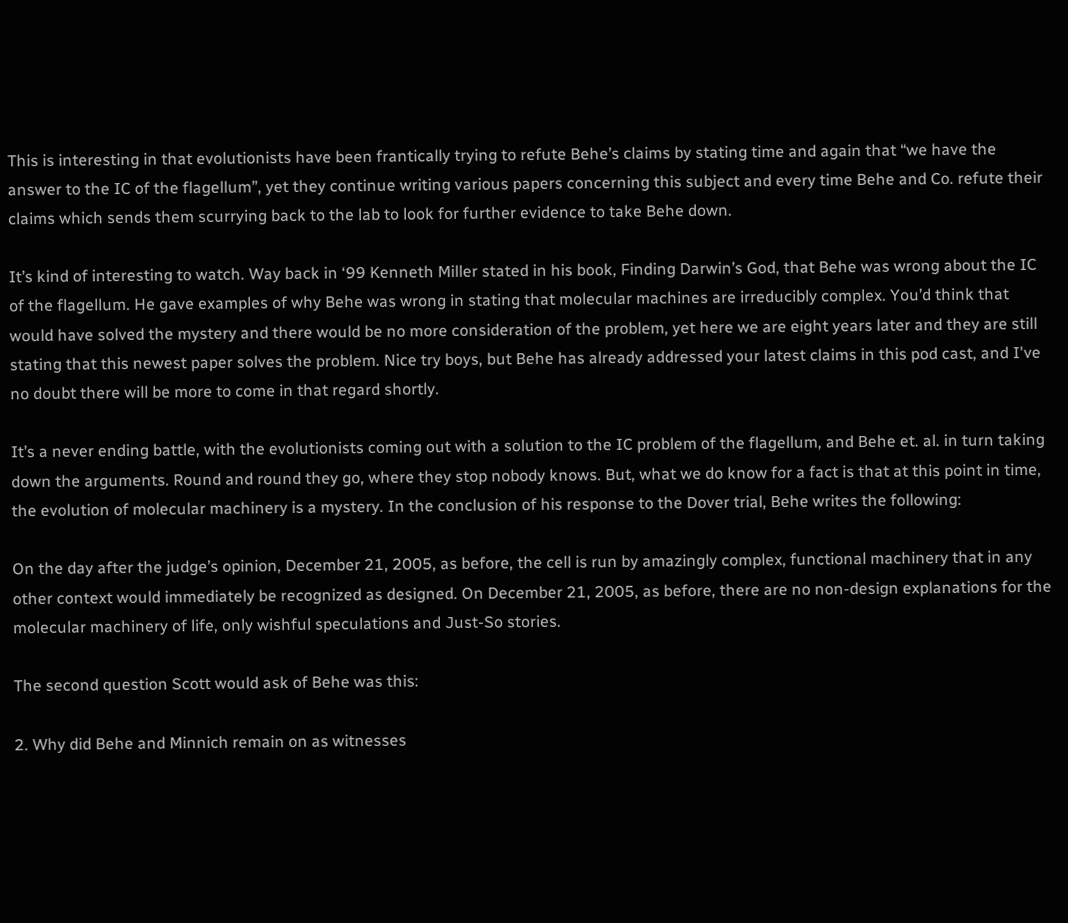This is interesting in that evolutionists have been frantically trying to refute Behe’s claims by stating time and again that “we have the answer to the IC of the flagellum”, yet they continue writing various papers concerning this subject and every time Behe and Co. refute their claims which sends them scurrying back to the lab to look for further evidence to take Behe down.

It’s kind of interesting to watch. Way back in ‘99 Kenneth Miller stated in his book, Finding Darwin’s God, that Behe was wrong about the IC of the flagellum. He gave examples of why Behe was wrong in stating that molecular machines are irreducibly complex. You’d think that would have solved the mystery and there would be no more consideration of the problem, yet here we are eight years later and they are still stating that this newest paper solves the problem. Nice try boys, but Behe has already addressed your latest claims in this pod cast, and I've no doubt there will be more to come in that regard shortly.

It’s a never ending battle, with the evolutionists coming out with a solution to the IC problem of the flagellum, and Behe et. al. in turn taking down the arguments. Round and round they go, where they stop nobody knows. But, what we do know for a fact is that at this point in time, the evolution of molecular machinery is a mystery. In the conclusion of his response to the Dover trial, Behe writes the following:

On the day after the judge’s opinion, December 21, 2005, as before, the cell is run by amazingly complex, functional machinery that in any other context would immediately be recognized as designed. On December 21, 2005, as before, there are no non-design explanations for the molecular machinery of life, only wishful speculations and Just-So stories.

The second question Scott would ask of Behe was this:

2. Why did Behe and Minnich remain on as witnesses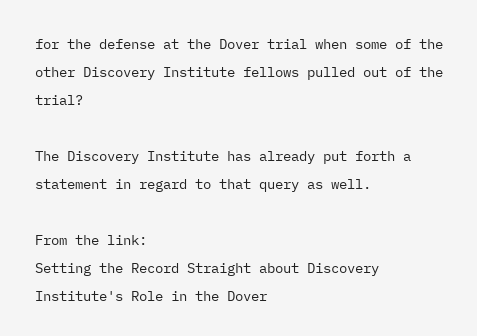for the defense at the Dover trial when some of the other Discovery Institute fellows pulled out of the trial?

The Discovery Institute has already put forth a statement in regard to that query as well.

From the link:
Setting the Record Straight about Discovery Institute's Role in the Dover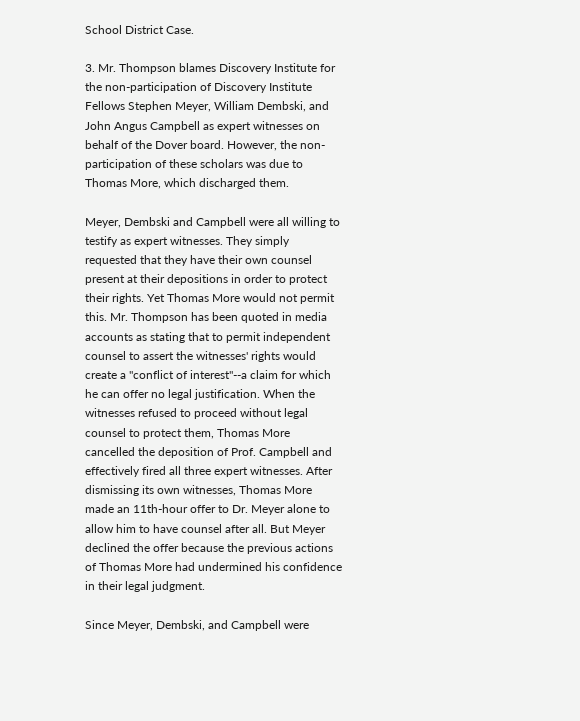School District Case.

3. Mr. Thompson blames Discovery Institute for the non-participation of Discovery Institute Fellows Stephen Meyer, William Dembski, and John Angus Campbell as expert witnesses on behalf of the Dover board. However, the non-participation of these scholars was due to Thomas More, which discharged them.

Meyer, Dembski and Campbell were all willing to testify as expert witnesses. They simply requested that they have their own counsel present at their depositions in order to protect their rights. Yet Thomas More would not permit this. Mr. Thompson has been quoted in media accounts as stating that to permit independent counsel to assert the witnesses' rights would create a "conflict of interest"--a claim for which he can offer no legal justification. When the witnesses refused to proceed without legal counsel to protect them, Thomas More cancelled the deposition of Prof. Campbell and effectively fired all three expert witnesses. After dismissing its own witnesses, Thomas More made an 11th-hour offer to Dr. Meyer alone to allow him to have counsel after all. But Meyer declined the offer because the previous actions of Thomas More had undermined his confidence in their legal judgment.

Since Meyer, Dembski, and Campbell were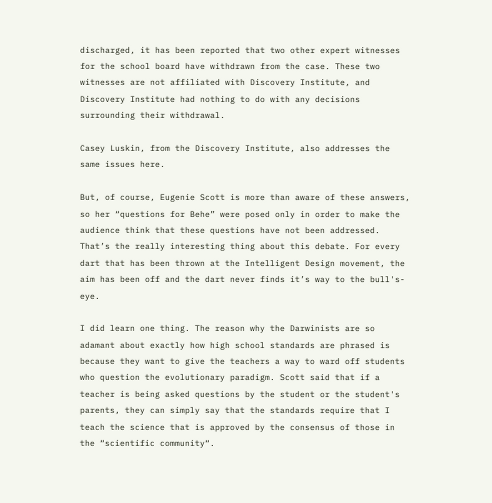discharged, it has been reported that two other expert witnesses for the school board have withdrawn from the case. These two witnesses are not affiliated with Discovery Institute, and Discovery Institute had nothing to do with any decisions surrounding their withdrawal.

Casey Luskin, from the Discovery Institute, also addresses the same issues here.

But, of course, Eugenie Scott is more than aware of these answers, so her “questions for Behe” were posed only in order to make the audience think that these questions have not been addressed. That’s the really interesting thing about this debate. For every dart that has been thrown at the Intelligent Design movement, the aim has been off and the dart never finds it’s way to the bull's-eye.

I did learn one thing. The reason why the Darwinists are so adamant about exactly how high school standards are phrased is because they want to give the teachers a way to ward off students who question the evolutionary paradigm. Scott said that if a teacher is being asked questions by the student or the student's parents, they can simply say that the standards require that I teach the science that is approved by the consensus of those in the “scientific community“.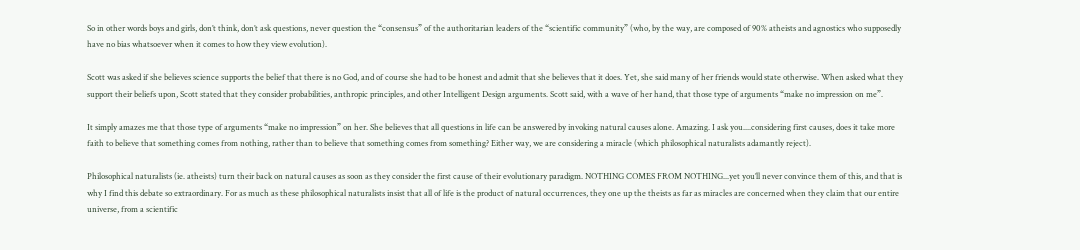So in other words boys and girls, don’t think, don’t ask questions, never question the “consensus” of the authoritarian leaders of the “scientific community” (who, by the way, are composed of 90% atheists and agnostics who supposedly have no bias whatsoever when it comes to how they view evolution).

Scott was asked if she believes science supports the belief that there is no God, and of course she had to be honest and admit that she believes that it does. Yet, she said many of her friends would state otherwise. When asked what they support their beliefs upon, Scott stated that they consider probabilities, anthropic principles, and other Intelligent Design arguments. Scott said, with a wave of her hand, that those type of arguments “make no impression on me”.

It simply amazes me that those type of arguments “make no impression” on her. She believes that all questions in life can be answered by invoking natural causes alone. Amazing. I ask you....considering first causes, does it take more faith to believe that something comes from nothing, rather than to believe that something comes from something? Either way, we are considering a miracle (which philosophical naturalists adamantly reject).

Philosophical naturalists (ie. atheists) turn their back on natural causes as soon as they consider the first cause of their evolutionary paradigm. NOTHING COMES FROM NOTHING...yet you’ll never convince them of this, and that is why I find this debate so extraordinary. For as much as these philosophical naturalists insist that all of life is the product of natural occurrences, they one up the theists as far as miracles are concerned when they claim that our entire universe, from a scientific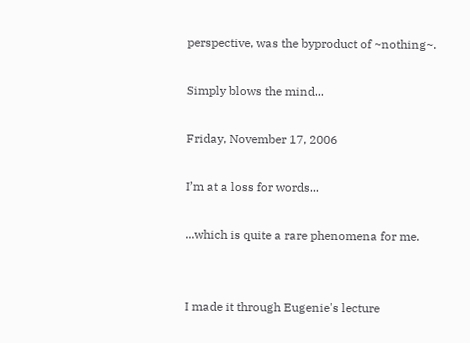perspective, was the byproduct of ~nothing~.

Simply blows the mind...

Friday, November 17, 2006

I’m at a loss for words...

...which is quite a rare phenomena for me.


I made it through Eugenie's lecture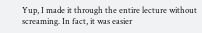Yup, I made it through the entire lecture without screaming. In fact, it was easier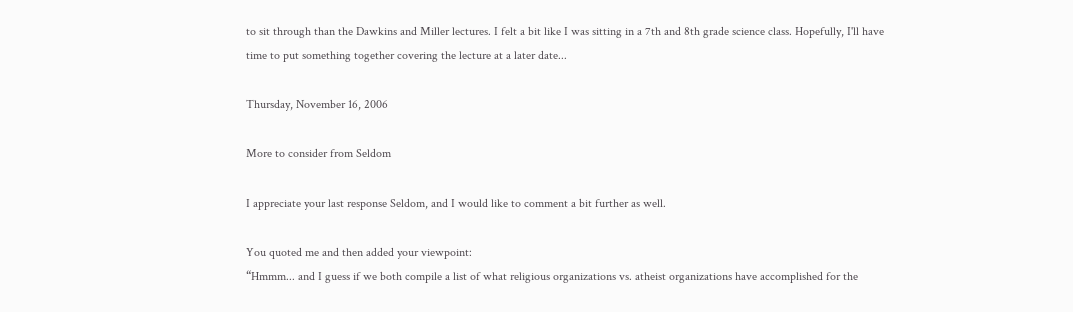to sit through than the Dawkins and Miller lectures. I felt a bit like I was sitting in a 7th and 8th grade science class. Hopefully, I'll have time to put something together covering the lecture at a later date...

Thursday, November 16, 2006

More to consider from Seldom

I appreciate your last response Seldom, and I would like to comment a bit further as well.

You quoted me and then added your viewpoint:
“Hmmm... and I guess if we both compile a list of what religious organizations vs. atheist organizations have accomplished for the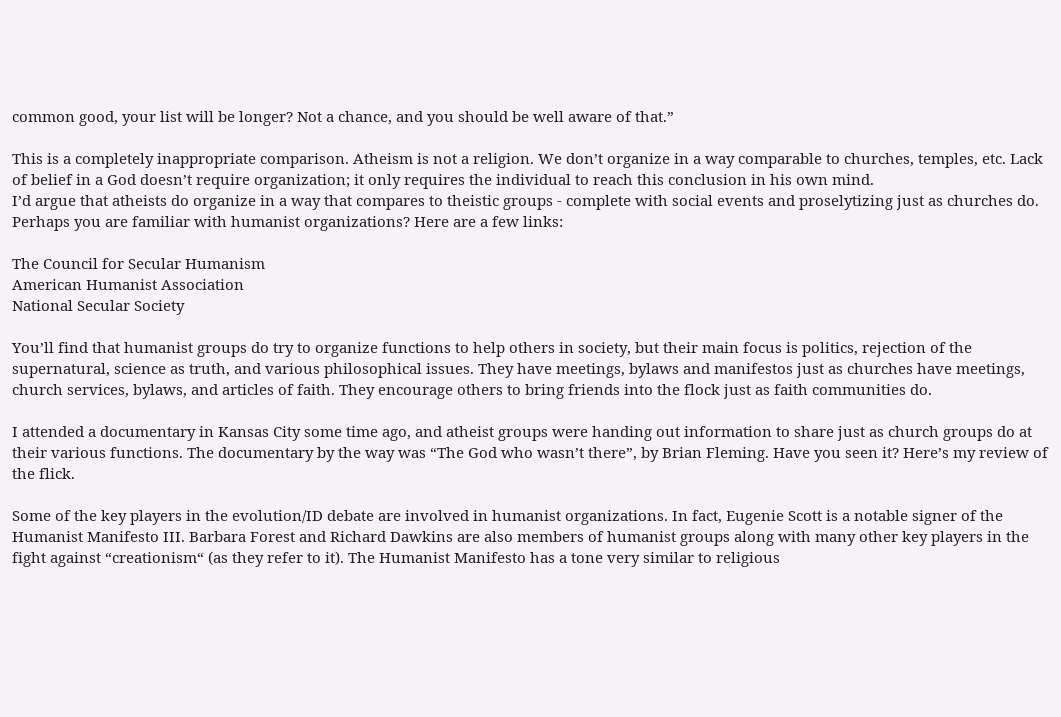common good, your list will be longer? Not a chance, and you should be well aware of that.”

This is a completely inappropriate comparison. Atheism is not a religion. We don’t organize in a way comparable to churches, temples, etc. Lack of belief in a God doesn’t require organization; it only requires the individual to reach this conclusion in his own mind.
I’d argue that atheists do organize in a way that compares to theistic groups - complete with social events and proselytizing just as churches do. Perhaps you are familiar with humanist organizations? Here are a few links:

The Council for Secular Humanism
American Humanist Association
National Secular Society

You’ll find that humanist groups do try to organize functions to help others in society, but their main focus is politics, rejection of the supernatural, science as truth, and various philosophical issues. They have meetings, bylaws and manifestos just as churches have meetings, church services, bylaws, and articles of faith. They encourage others to bring friends into the flock just as faith communities do.

I attended a documentary in Kansas City some time ago, and atheist groups were handing out information to share just as church groups do at their various functions. The documentary by the way was “The God who wasn’t there”, by Brian Fleming. Have you seen it? Here’s my review of the flick.

Some of the key players in the evolution/ID debate are involved in humanist organizations. In fact, Eugenie Scott is a notable signer of the Humanist Manifesto III. Barbara Forest and Richard Dawkins are also members of humanist groups along with many other key players in the fight against “creationism“ (as they refer to it). The Humanist Manifesto has a tone very similar to religious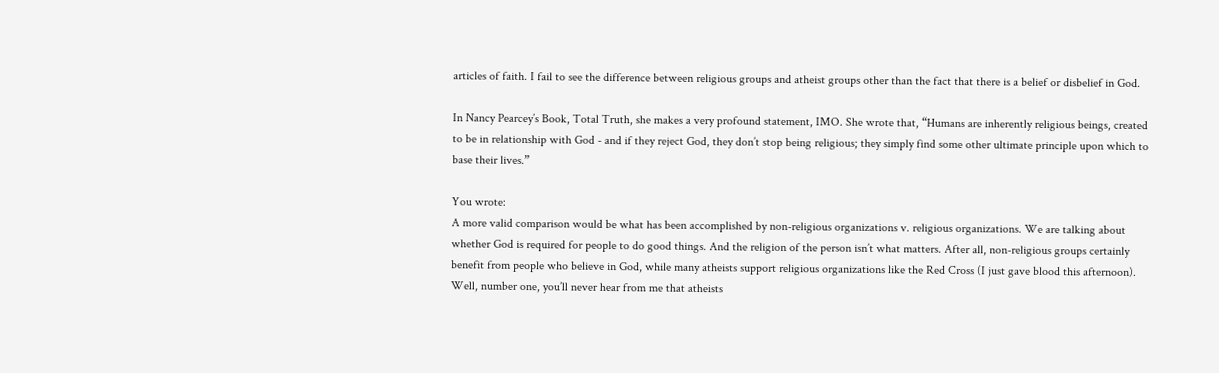articles of faith. I fail to see the difference between religious groups and atheist groups other than the fact that there is a belief or disbelief in God.

In Nancy Pearcey’s Book, Total Truth, she makes a very profound statement, IMO. She wrote that, “Humans are inherently religious beings, created to be in relationship with God - and if they reject God, they don’t stop being religious; they simply find some other ultimate principle upon which to base their lives.”

You wrote:
A more valid comparison would be what has been accomplished by non-religious organizations v. religious organizations. We are talking about whether God is required for people to do good things. And the religion of the person isn’t what matters. After all, non-religious groups certainly benefit from people who believe in God, while many atheists support religious organizations like the Red Cross (I just gave blood this afternoon).
Well, number one, you’ll never hear from me that atheists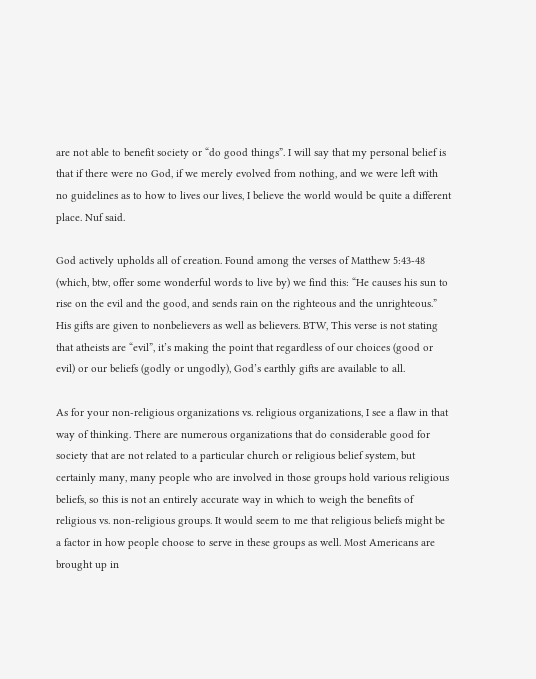are not able to benefit society or “do good things”. I will say that my personal belief is that if there were no God, if we merely evolved from nothing, and we were left with no guidelines as to how to lives our lives, I believe the world would be quite a different place. Nuf said.

God actively upholds all of creation. Found among the verses of Matthew 5:43-48 (which, btw, offer some wonderful words to live by) we find this: “He causes his sun to rise on the evil and the good, and sends rain on the righteous and the unrighteous.” His gifts are given to nonbelievers as well as believers. BTW, This verse is not stating that atheists are “evil”, it’s making the point that regardless of our choices (good or evil) or our beliefs (godly or ungodly), God’s earthly gifts are available to all.

As for your non-religious organizations vs. religious organizations, I see a flaw in that way of thinking. There are numerous organizations that do considerable good for society that are not related to a particular church or religious belief system, but certainly many, many people who are involved in those groups hold various religious beliefs, so this is not an entirely accurate way in which to weigh the benefits of religious vs. non-religious groups. It would seem to me that religious beliefs might be a factor in how people choose to serve in these groups as well. Most Americans are brought up in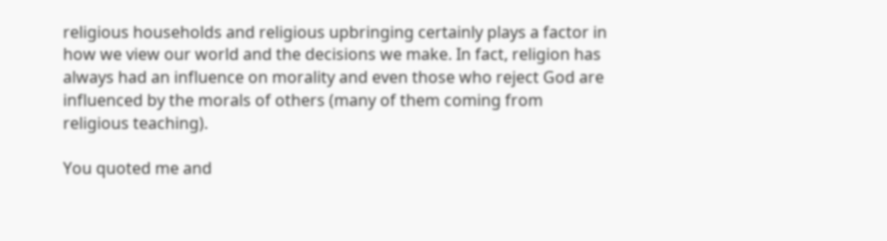religious households and religious upbringing certainly plays a factor in how we view our world and the decisions we make. In fact, religion has always had an influence on morality and even those who reject God are influenced by the morals of others (many of them coming from religious teaching).

You quoted me and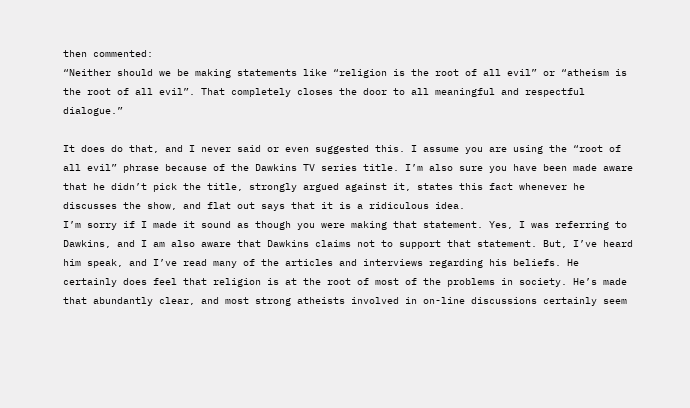then commented:
“Neither should we be making statements like “religion is the root of all evil” or “atheism is the root of all evil”. That completely closes the door to all meaningful and respectful dialogue.”

It does do that, and I never said or even suggested this. I assume you are using the “root of all evil” phrase because of the Dawkins TV series title. I’m also sure you have been made aware that he didn’t pick the title, strongly argued against it, states this fact whenever he discusses the show, and flat out says that it is a ridiculous idea.
I’m sorry if I made it sound as though you were making that statement. Yes, I was referring to Dawkins, and I am also aware that Dawkins claims not to support that statement. But, I’ve heard him speak, and I’ve read many of the articles and interviews regarding his beliefs. He certainly does feel that religion is at the root of most of the problems in society. He’s made that abundantly clear, and most strong atheists involved in on-line discussions certainly seem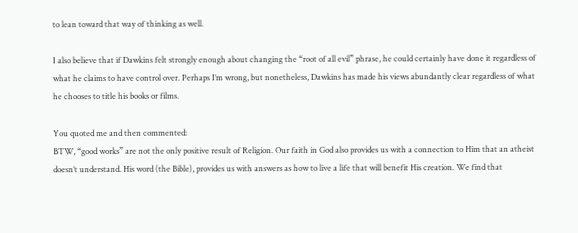to lean toward that way of thinking as well.

I also believe that if Dawkins felt strongly enough about changing the “root of all evil” phrase, he could certainly have done it regardless of what he claims to have control over. Perhaps I’m wrong, but nonetheless, Dawkins has made his views abundantly clear regardless of what he chooses to title his books or films.

You quoted me and then commented:
BTW, “good works” are not the only positive result of Religion. Our faith in God also provides us with a connection to Him that an atheist doesn’t understand. His word (the Bible), provides us with answers as how to live a life that will benefit His creation. We find that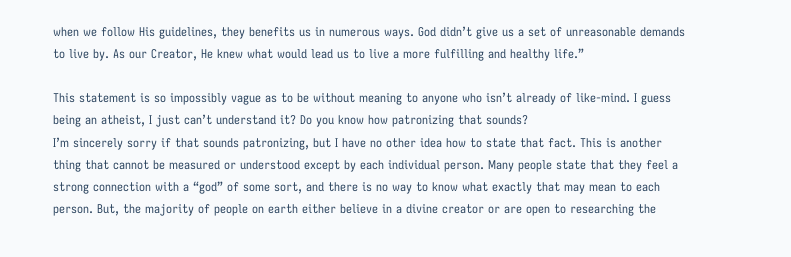when we follow His guidelines, they benefits us in numerous ways. God didn’t give us a set of unreasonable demands to live by. As our Creator, He knew what would lead us to live a more fulfilling and healthy life.”

This statement is so impossibly vague as to be without meaning to anyone who isn’t already of like-mind. I guess being an atheist, I just can’t understand it? Do you know how patronizing that sounds?
I’m sincerely sorry if that sounds patronizing, but I have no other idea how to state that fact. This is another thing that cannot be measured or understood except by each individual person. Many people state that they feel a strong connection with a “god” of some sort, and there is no way to know what exactly that may mean to each person. But, the majority of people on earth either believe in a divine creator or are open to researching the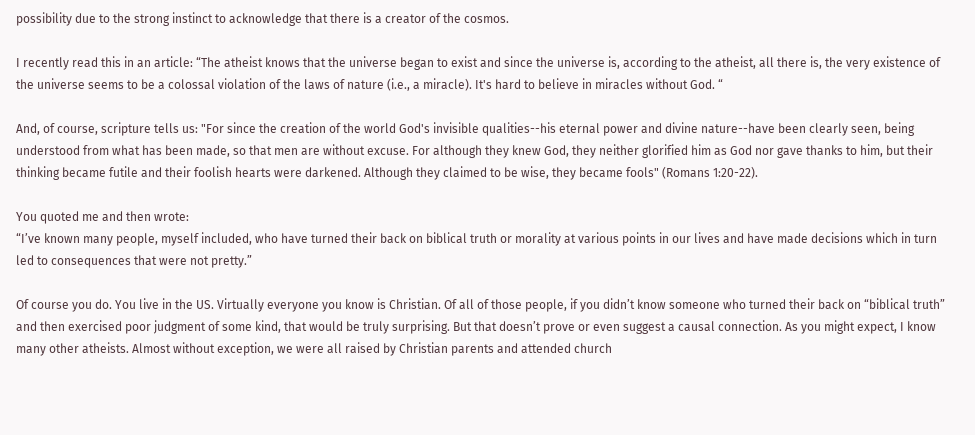possibility due to the strong instinct to acknowledge that there is a creator of the cosmos.

I recently read this in an article: “The atheist knows that the universe began to exist and since the universe is, according to the atheist, all there is, the very existence of the universe seems to be a colossal violation of the laws of nature (i.e., a miracle). It's hard to believe in miracles without God. “

And, of course, scripture tells us: "For since the creation of the world God's invisible qualities--his eternal power and divine nature--have been clearly seen, being understood from what has been made, so that men are without excuse. For although they knew God, they neither glorified him as God nor gave thanks to him, but their thinking became futile and their foolish hearts were darkened. Although they claimed to be wise, they became fools" (Romans 1:20-22).

You quoted me and then wrote:
“I’ve known many people, myself included, who have turned their back on biblical truth or morality at various points in our lives and have made decisions which in turn led to consequences that were not pretty.”

Of course you do. You live in the US. Virtually everyone you know is Christian. Of all of those people, if you didn’t know someone who turned their back on “biblical truth” and then exercised poor judgment of some kind, that would be truly surprising. But that doesn’t prove or even suggest a causal connection. As you might expect, I know many other atheists. Almost without exception, we were all raised by Christian parents and attended church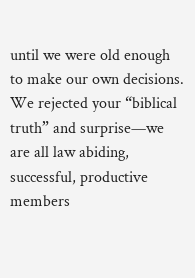until we were old enough to make our own decisions. We rejected your “biblical truth” and surprise—we are all law abiding, successful, productive members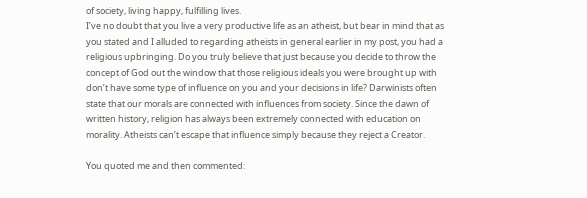of society, living happy, fulfilling lives.
I’ve no doubt that you live a very productive life as an atheist, but bear in mind that as you stated and I alluded to regarding atheists in general earlier in my post, you had a religious upbringing. Do you truly believe that just because you decide to throw the concept of God out the window that those religious ideals you were brought up with don’t have some type of influence on you and your decisions in life? Darwinists often state that our morals are connected with influences from society. Since the dawn of written history, religion has always been extremely connected with education on morality. Atheists can’t escape that influence simply because they reject a Creator.

You quoted me and then commented: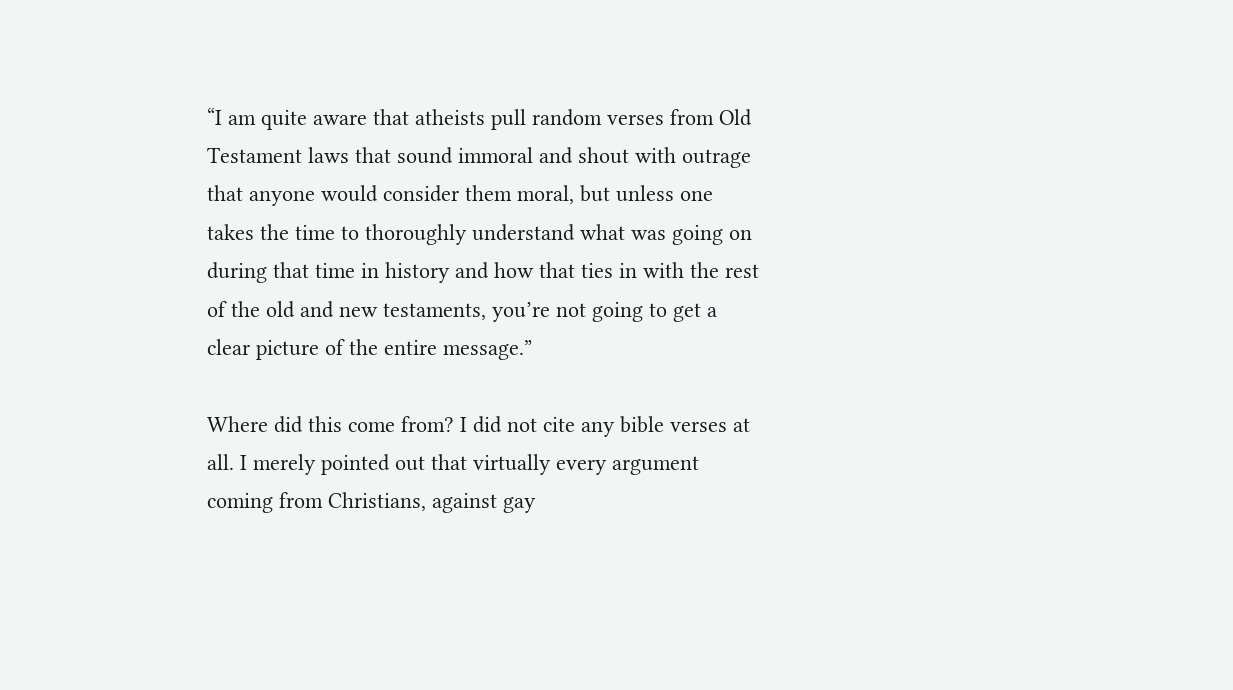“I am quite aware that atheists pull random verses from Old Testament laws that sound immoral and shout with outrage that anyone would consider them moral, but unless one takes the time to thoroughly understand what was going on during that time in history and how that ties in with the rest of the old and new testaments, you’re not going to get a clear picture of the entire message.”

Where did this come from? I did not cite any bible verses at all. I merely pointed out that virtually every argument coming from Christians, against gay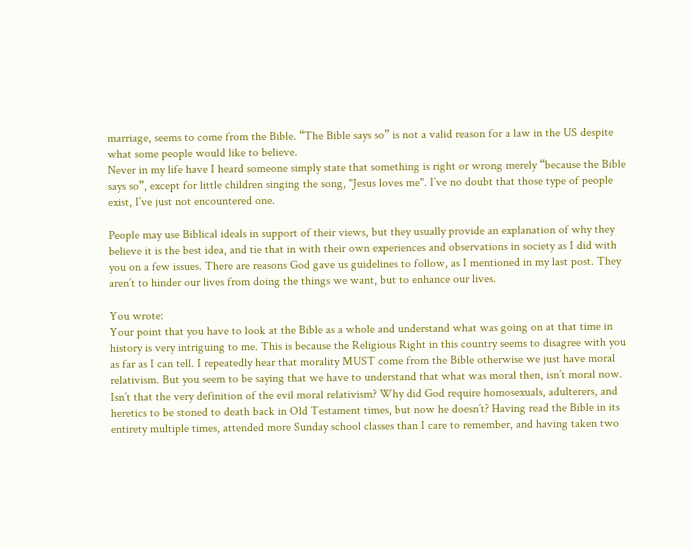marriage, seems to come from the Bible. “The Bible says so” is not a valid reason for a law in the US despite what some people would like to believe.
Never in my life have I heard someone simply state that something is right or wrong merely “because the Bible says so”, except for little children singing the song, "Jesus loves me". I’ve no doubt that those type of people exist, I’ve just not encountered one.

People may use Biblical ideals in support of their views, but they usually provide an explanation of why they believe it is the best idea, and tie that in with their own experiences and observations in society as I did with you on a few issues. There are reasons God gave us guidelines to follow, as I mentioned in my last post. They aren’t to hinder our lives from doing the things we want, but to enhance our lives.

You wrote:
Your point that you have to look at the Bible as a whole and understand what was going on at that time in history is very intriguing to me. This is because the Religious Right in this country seems to disagree with you as far as I can tell. I repeatedly hear that morality MUST come from the Bible otherwise we just have moral relativism. But you seem to be saying that we have to understand that what was moral then, isn’t moral now. Isn’t that the very definition of the evil moral relativism? Why did God require homosexuals, adulterers, and heretics to be stoned to death back in Old Testament times, but now he doesn’t? Having read the Bible in its entirety multiple times, attended more Sunday school classes than I care to remember, and having taken two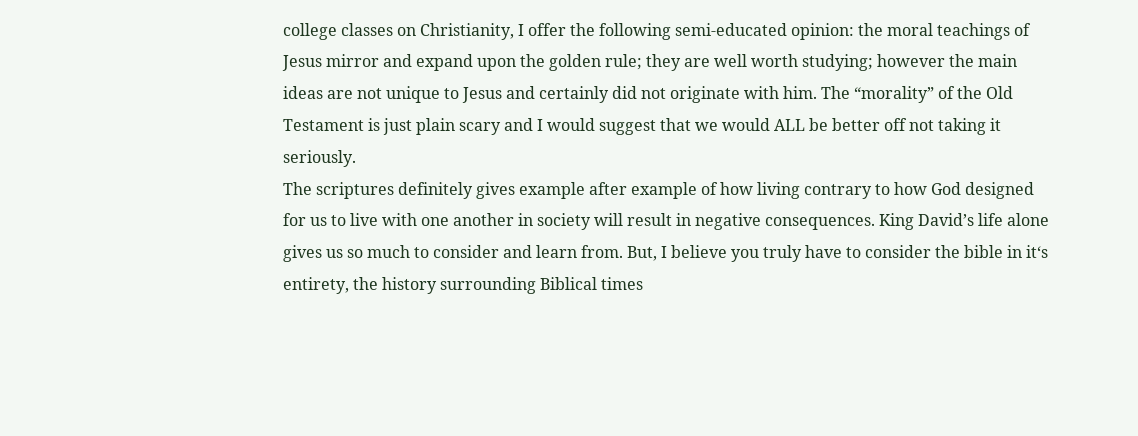college classes on Christianity, I offer the following semi-educated opinion: the moral teachings of Jesus mirror and expand upon the golden rule; they are well worth studying; however the main ideas are not unique to Jesus and certainly did not originate with him. The “morality” of the Old Testament is just plain scary and I would suggest that we would ALL be better off not taking it seriously.
The scriptures definitely gives example after example of how living contrary to how God designed for us to live with one another in society will result in negative consequences. King David’s life alone gives us so much to consider and learn from. But, I believe you truly have to consider the bible in it‘s entirety, the history surrounding Biblical times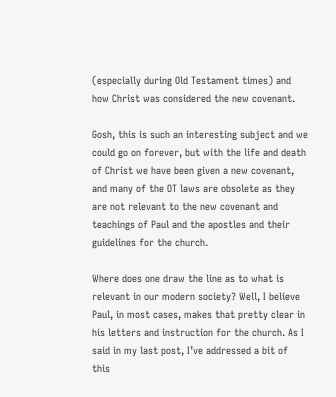(especially during Old Testament times) and how Christ was considered the new covenant.

Gosh, this is such an interesting subject and we could go on forever, but with the life and death of Christ we have been given a new covenant, and many of the OT laws are obsolete as they are not relevant to the new covenant and teachings of Paul and the apostles and their guidelines for the church.

Where does one draw the line as to what is relevant in our modern society? Well, I believe Paul, in most cases, makes that pretty clear in his letters and instruction for the church. As I said in my last post, I’ve addressed a bit of this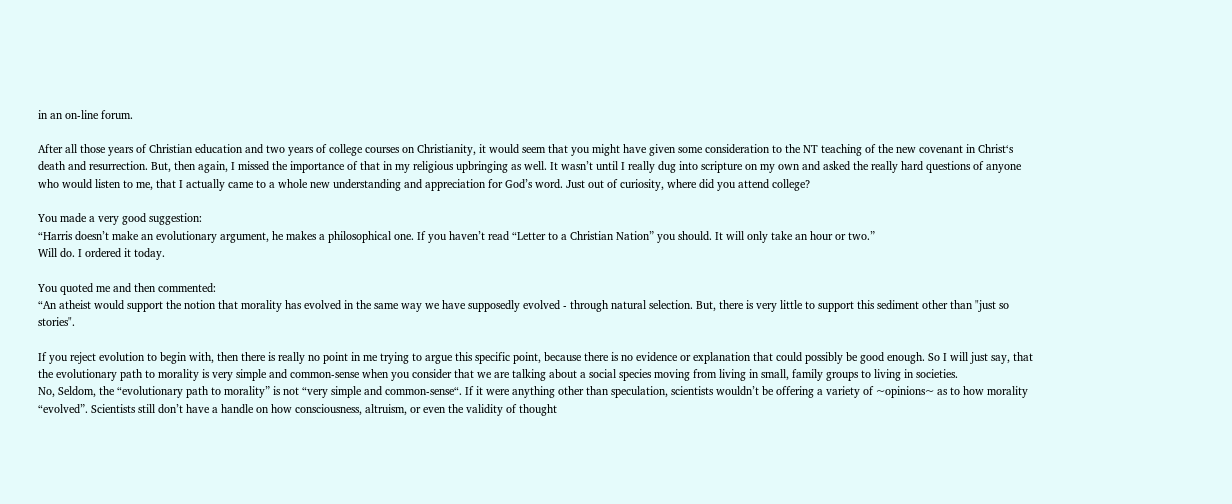in an on-line forum.

After all those years of Christian education and two years of college courses on Christianity, it would seem that you might have given some consideration to the NT teaching of the new covenant in Christ‘s death and resurrection. But, then again, I missed the importance of that in my religious upbringing as well. It wasn’t until I really dug into scripture on my own and asked the really hard questions of anyone who would listen to me, that I actually came to a whole new understanding and appreciation for God’s word. Just out of curiosity, where did you attend college?

You made a very good suggestion:
“Harris doesn’t make an evolutionary argument, he makes a philosophical one. If you haven’t read “Letter to a Christian Nation” you should. It will only take an hour or two.”
Will do. I ordered it today.

You quoted me and then commented:
“An atheist would support the notion that morality has evolved in the same way we have supposedly evolved - through natural selection. But, there is very little to support this sediment other than "just so stories".

If you reject evolution to begin with, then there is really no point in me trying to argue this specific point, because there is no evidence or explanation that could possibly be good enough. So I will just say, that the evolutionary path to morality is very simple and common-sense when you consider that we are talking about a social species moving from living in small, family groups to living in societies.
No, Seldom, the “evolutionary path to morality” is not “very simple and common-sense“. If it were anything other than speculation, scientists wouldn’t be offering a variety of ~opinions~ as to how morality “evolved”. Scientists still don’t have a handle on how consciousness, altruism, or even the validity of thought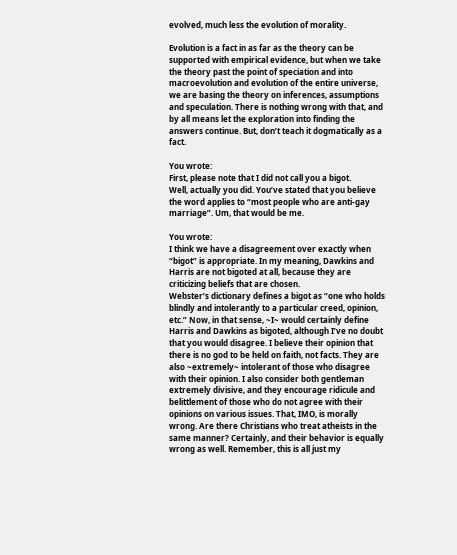evolved, much less the evolution of morality.

Evolution is a fact in as far as the theory can be supported with empirical evidence, but when we take the theory past the point of speciation and into macroevolution and evolution of the entire universe, we are basing the theory on inferences, assumptions and speculation. There is nothing wrong with that, and by all means let the exploration into finding the answers continue. But, don’t teach it dogmatically as a fact.

You wrote:
First, please note that I did not call you a bigot.
Well, actually you did. You’ve stated that you believe the word applies to “most people who are anti-gay marriage”. Um, that would be me.

You wrote:
I think we have a disagreement over exactly when “bigot” is appropriate. In my meaning, Dawkins and Harris are not bigoted at all, because they are criticizing beliefs that are chosen.
Webster’s dictionary defines a bigot as “one who holds blindly and intolerantly to a particular creed, opinion, etc.” Now, in that sense, ~I~ would certainly define Harris and Dawkins as bigoted, although I’ve no doubt that you would disagree. I believe their opinion that there is no god to be held on faith, not facts. They are also ~extremely~ intolerant of those who disagree with their opinion. I also consider both gentleman extremely divisive, and they encourage ridicule and belittlement of those who do not agree with their opinions on various issues. That, IMO, is morally wrong. Are there Christians who treat atheists in the same manner? Certainly, and their behavior is equally wrong as well. Remember, this is all just my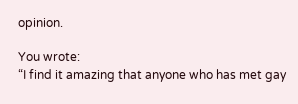opinion.

You wrote:
“I find it amazing that anyone who has met gay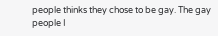people thinks they chose to be gay. The gay people I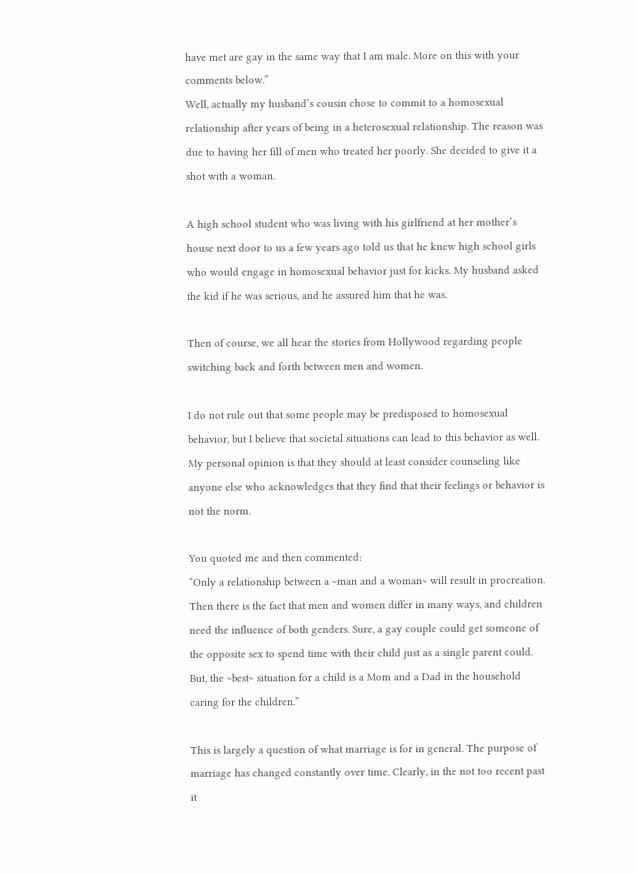have met are gay in the same way that I am male. More on this with your comments below.”
Well, actually my husband’s cousin chose to commit to a homosexual relationship after years of being in a heterosexual relationship. The reason was due to having her fill of men who treated her poorly. She decided to give it a shot with a woman.

A high school student who was living with his girlfriend at her mother’s house next door to us a few years ago told us that he knew high school girls who would engage in homosexual behavior just for kicks. My husband asked the kid if he was serious, and he assured him that he was.

Then of course, we all hear the stories from Hollywood regarding people switching back and forth between men and women.

I do not rule out that some people may be predisposed to homosexual behavior, but I believe that societal situations can lead to this behavior as well. My personal opinion is that they should at least consider counseling like anyone else who acknowledges that they find that their feelings or behavior is not the norm.

You quoted me and then commented:
“Only a relationship between a ~man and a woman~ will result in procreation. Then there is the fact that men and women differ in many ways, and children need the influence of both genders. Sure, a gay couple could get someone of the opposite sex to spend time with their child just as a single parent could. But, the ~best~ situation for a child is a Mom and a Dad in the household caring for the children.”

This is largely a question of what marriage is for in general. The purpose of marriage has changed constantly over time. Clearly, in the not too recent past it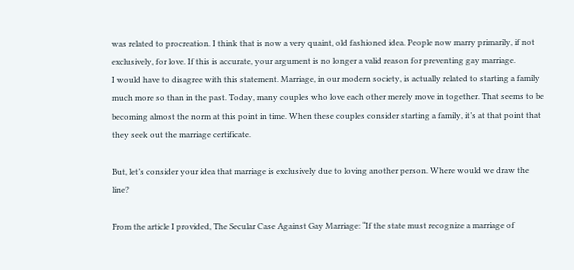was related to procreation. I think that is now a very quaint, old fashioned idea. People now marry primarily, if not exclusively, for love. If this is accurate, your argument is no longer a valid reason for preventing gay marriage.
I would have to disagree with this statement. Marriage, in our modern society, is actually related to starting a family much more so than in the past. Today, many couples who love each other merely move in together. That seems to be becoming almost the norm at this point in time. When these couples consider starting a family, it’s at that point that they seek out the marriage certificate.

But, let’s consider your idea that marriage is exclusively due to loving another person. Where would we draw the line?

From the article I provided, The Secular Case Against Gay Marriage: “If the state must recognize a marriage of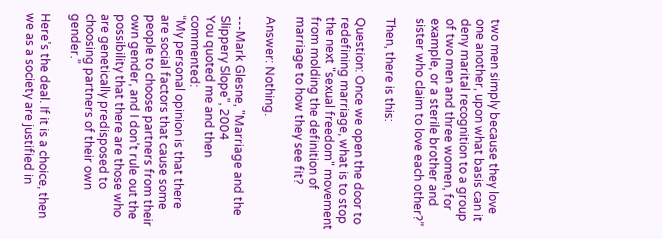two men simply because they love one another, upon what basis can it deny marital recognition to a group of two men and three women, for example, or a sterile brother and sister who claim to love each other?”

Then, there is this:

Question: Once we open the door to redefining marriage, what is to stop the next "sexual freedom" movement from molding the definition of marriage to how they see fit?

Answer: Nothing.

---Mark Glesne, "Marriage and the Slippery Slope", 2004
You quoted me and then commented:
“My personal opinion is that there are social factors that cause some people to choose partners from their own gender, and I don’t rule out the possibility that there are those who are genetically predisposed to choosing partners of their own gender.”

Here’s the deal. If it is a choice, then we as a society are justified in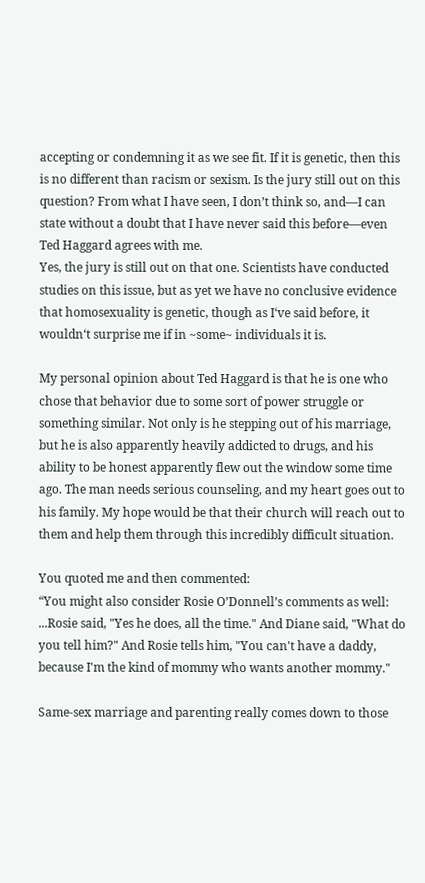accepting or condemning it as we see fit. If it is genetic, then this is no different than racism or sexism. Is the jury still out on this question? From what I have seen, I don’t think so, and—I can state without a doubt that I have never said this before—even Ted Haggard agrees with me.
Yes, the jury is still out on that one. Scientists have conducted studies on this issue, but as yet we have no conclusive evidence that homosexuality is genetic, though as I‘ve said before, it wouldn‘t surprise me if in ~some~ individuals it is.

My personal opinion about Ted Haggard is that he is one who chose that behavior due to some sort of power struggle or something similar. Not only is he stepping out of his marriage, but he is also apparently heavily addicted to drugs, and his ability to be honest apparently flew out the window some time ago. The man needs serious counseling, and my heart goes out to his family. My hope would be that their church will reach out to them and help them through this incredibly difficult situation.

You quoted me and then commented:
“You might also consider Rosie O’Donnell’s comments as well:
...Rosie said, "Yes he does, all the time." And Diane said, "What do you tell him?" And Rosie tells him, "You can't have a daddy, because I'm the kind of mommy who wants another mommy."

Same-sex marriage and parenting really comes down to those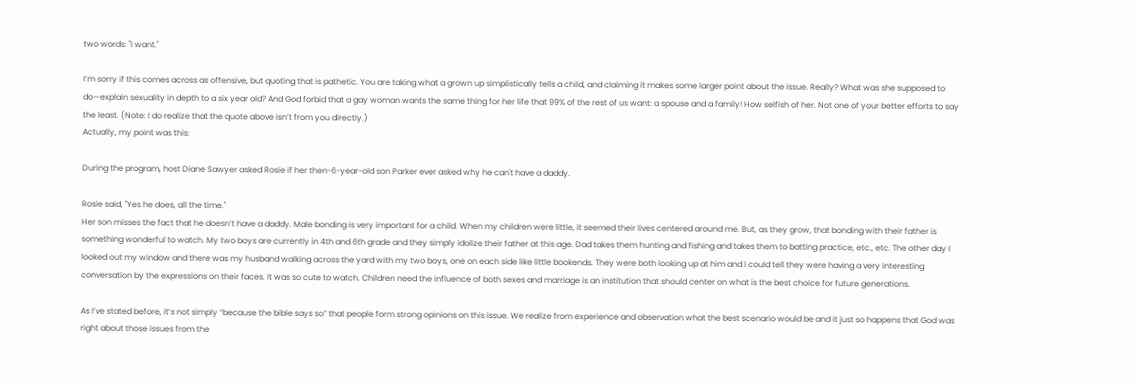two words: "I want."

I’m sorry if this comes across as offensive, but quoting that is pathetic. You are taking what a grown up simplistically tells a child, and claiming it makes some larger point about the issue. Really? What was she supposed to do—explain sexuality in depth to a six year old? And God forbid that a gay woman wants the same thing for her life that 99% of the rest of us want: a spouse and a family! How selfish of her. Not one of your better efforts to say the least. (Note: I do realize that the quote above isn’t from you directly.)
Actually, my point was this:

During the program, host Diane Sawyer asked Rosie if her then-6-year-old son Parker ever asked why he can't have a daddy.

Rosie said, "Yes he does, all the time."
Her son misses the fact that he doesn’t have a daddy. Male bonding is very important for a child. When my children were little, it seemed their lives centered around me. But, as they grow, that bonding with their father is something wonderful to watch. My two boys are currently in 4th and 6th grade and they simply idolize their father at this age. Dad takes them hunting and fishing and takes them to batting practice, etc., etc. The other day I looked out my window and there was my husband walking across the yard with my two boys, one on each side like little bookends. They were both looking up at him and I could tell they were having a very interesting conversation by the expressions on their faces. It was so cute to watch. Children need the influence of both sexes and marriage is an institution that should center on what is the best choice for future generations.

As I’ve stated before, it’s not simply “because the bible says so” that people form strong opinions on this issue. We realize from experience and observation what the best scenario would be and it just so happens that God was right about those issues from the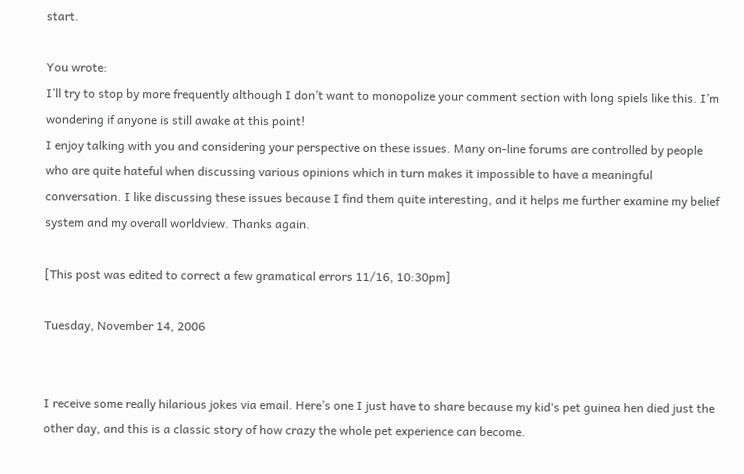start.

You wrote:
I’ll try to stop by more frequently although I don’t want to monopolize your comment section with long spiels like this. I’m wondering if anyone is still awake at this point!
I enjoy talking with you and considering your perspective on these issues. Many on-line forums are controlled by people who are quite hateful when discussing various opinions which in turn makes it impossible to have a meaningful conversation. I like discussing these issues because I find them quite interesting, and it helps me further examine my belief system and my overall worldview. Thanks again.

[This post was edited to correct a few gramatical errors 11/16, 10:30pm]

Tuesday, November 14, 2006


I receive some really hilarious jokes via email. Here’s one I just have to share because my kid‘s pet guinea hen died just the other day, and this is a classic story of how crazy the whole pet experience can become.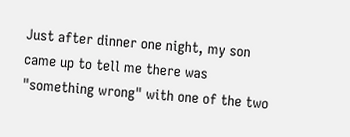Just after dinner one night, my son came up to tell me there was "something wrong" with one of the two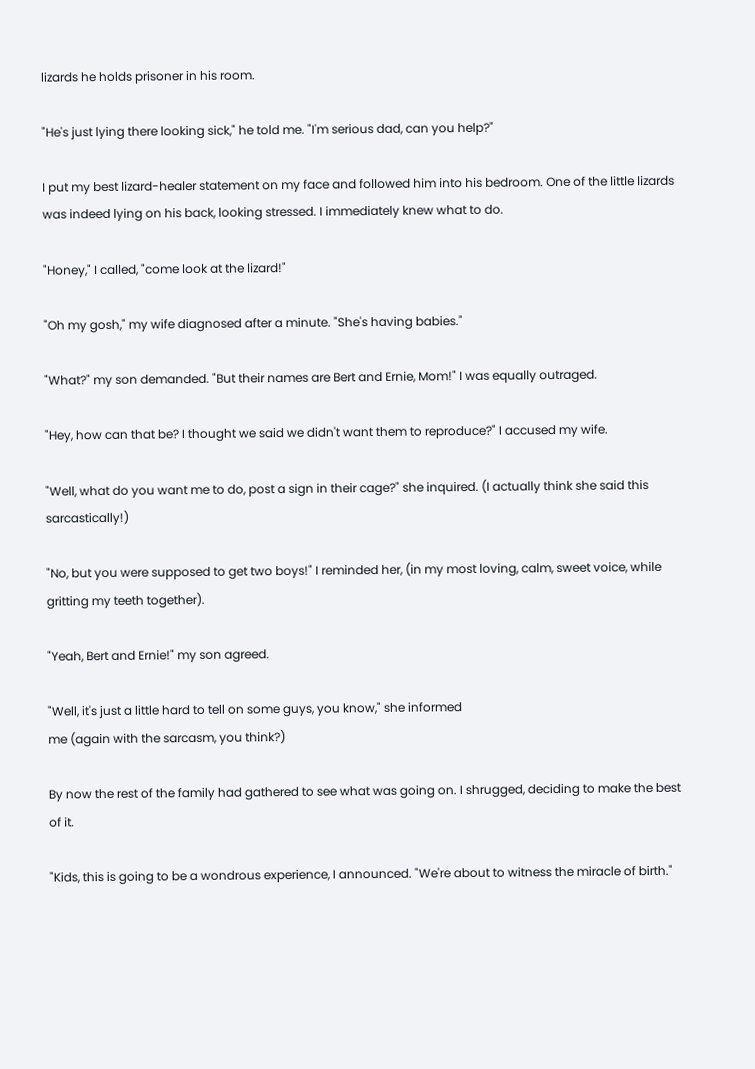lizards he holds prisoner in his room.

"He's just lying there looking sick," he told me. "I'm serious dad, can you help?"

I put my best lizard-healer statement on my face and followed him into his bedroom. One of the little lizards was indeed lying on his back, looking stressed. I immediately knew what to do.

"Honey," I called, "come look at the lizard!"

"Oh my gosh," my wife diagnosed after a minute. "She's having babies."

"What?" my son demanded. "But their names are Bert and Ernie, Mom!" I was equally outraged.

"Hey, how can that be? I thought we said we didn't want them to reproduce?" I accused my wife.

"Well, what do you want me to do, post a sign in their cage?" she inquired. (I actually think she said this sarcastically!)

"No, but you were supposed to get two boys!" I reminded her, (in my most loving, calm, sweet voice, while gritting my teeth together).

"Yeah, Bert and Ernie!" my son agreed.

"Well, it's just a little hard to tell on some guys, you know," she informed
me (again with the sarcasm, you think?)

By now the rest of the family had gathered to see what was going on. I shrugged, deciding to make the best of it.

"Kids, this is going to be a wondrous experience, I announced. "We're about to witness the miracle of birth."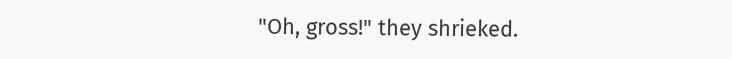"Oh, gross!" they shrieked.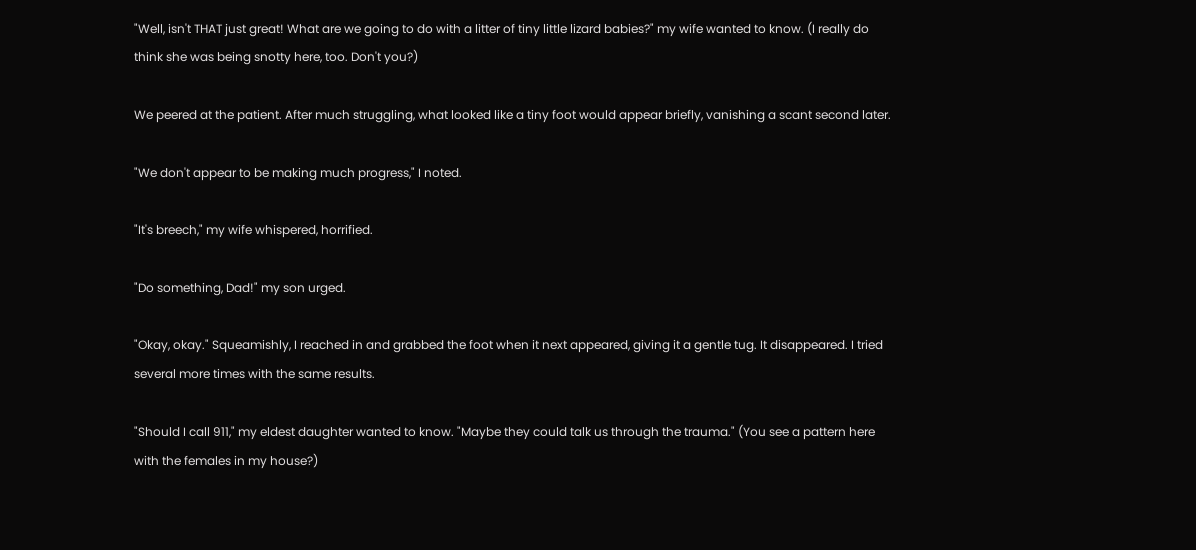"Well, isn't THAT just great! What are we going to do with a litter of tiny little lizard babies?" my wife wanted to know. (I really do think she was being snotty here, too. Don't you?)

We peered at the patient. After much struggling, what looked like a tiny foot would appear briefly, vanishing a scant second later.

"We don't appear to be making much progress," I noted.

"It's breech," my wife whispered, horrified.

"Do something, Dad!" my son urged.

"Okay, okay." Squeamishly, I reached in and grabbed the foot when it next appeared, giving it a gentle tug. It disappeared. I tried several more times with the same results.

"Should I call 911," my eldest daughter wanted to know. "Maybe they could talk us through the trauma." (You see a pattern here with the females in my house?)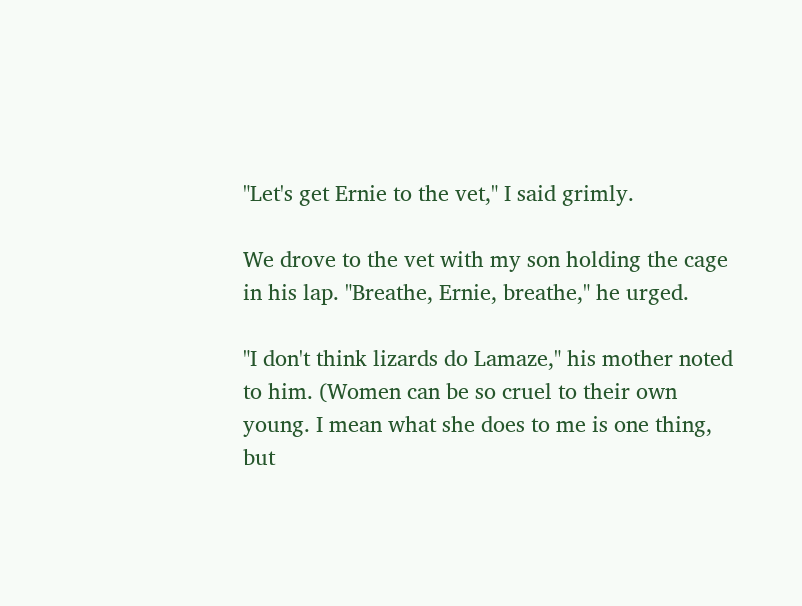"Let's get Ernie to the vet," I said grimly.

We drove to the vet with my son holding the cage in his lap. "Breathe, Ernie, breathe," he urged.

"I don't think lizards do Lamaze," his mother noted to him. (Women can be so cruel to their own young. I mean what she does to me is one thing, but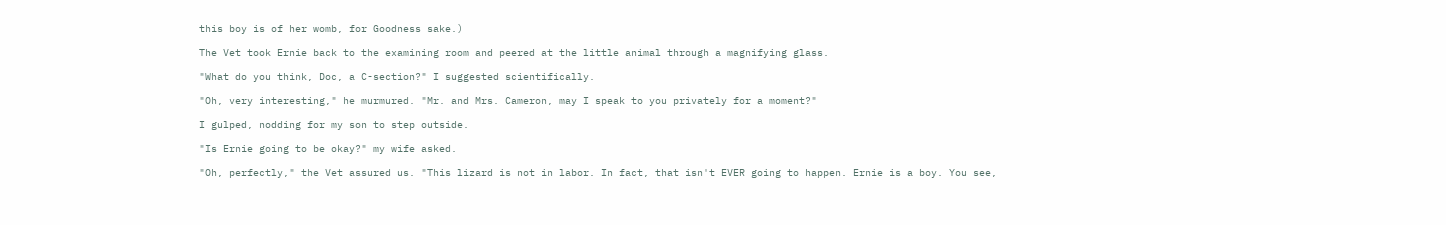this boy is of her womb, for Goodness sake.)

The Vet took Ernie back to the examining room and peered at the little animal through a magnifying glass.

"What do you think, Doc, a C-section?" I suggested scientifically.

"Oh, very interesting," he murmured. "Mr. and Mrs. Cameron, may I speak to you privately for a moment?"

I gulped, nodding for my son to step outside.

"Is Ernie going to be okay?" my wife asked.

"Oh, perfectly," the Vet assured us. "This lizard is not in labor. In fact, that isn't EVER going to happen. Ernie is a boy. You see,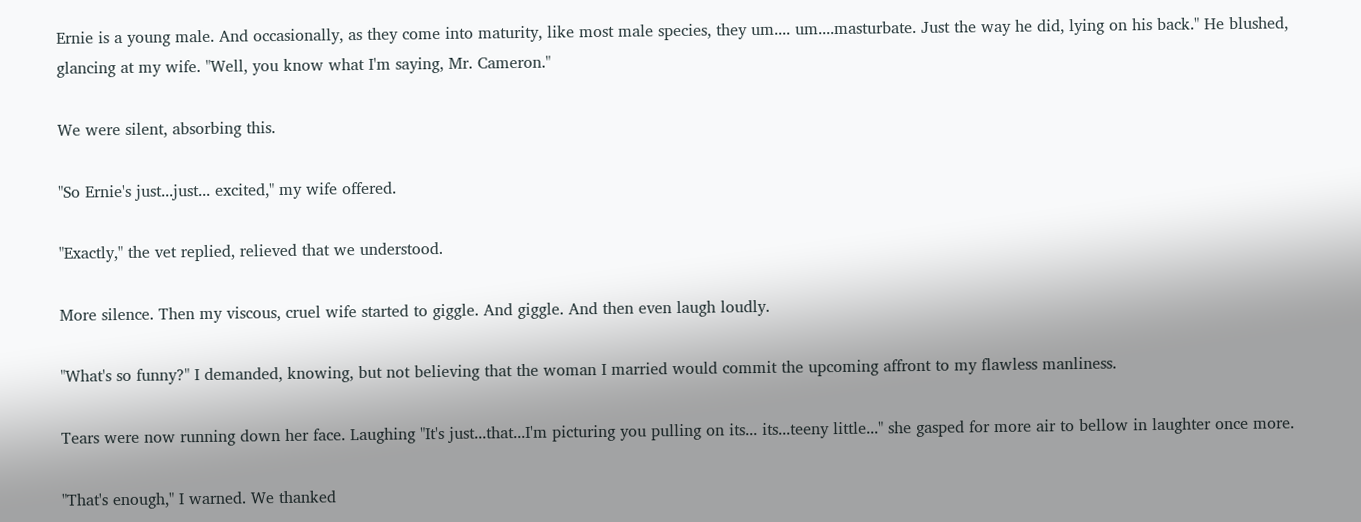Ernie is a young male. And occasionally, as they come into maturity, like most male species, they um.... um....masturbate. Just the way he did, lying on his back." He blushed, glancing at my wife. "Well, you know what I'm saying, Mr. Cameron."

We were silent, absorbing this.

"So Ernie's just...just... excited," my wife offered.

"Exactly," the vet replied, relieved that we understood.

More silence. Then my viscous, cruel wife started to giggle. And giggle. And then even laugh loudly.

"What's so funny?" I demanded, knowing, but not believing that the woman I married would commit the upcoming affront to my flawless manliness.

Tears were now running down her face. Laughing "It's just...that...I'm picturing you pulling on its... its...teeny little..." she gasped for more air to bellow in laughter once more.

"That's enough," I warned. We thanked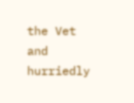the Vet and hurriedly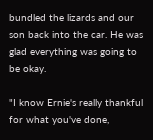bundled the lizards and our son back into the car. He was glad everything was going to be okay.

"I know Ernie's really thankful for what you've done,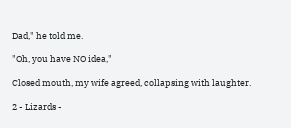Dad," he told me.

"Oh, you have NO idea,"

Closed mouth, my wife agreed, collapsing with laughter.

2 - Lizards -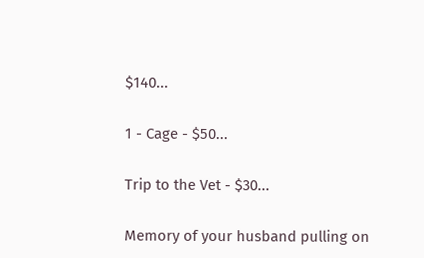$140...

1 - Cage - $50...

Trip to the Vet - $30...

Memory of your husband pulling on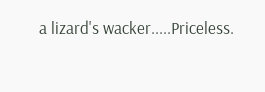a lizard's wacker.....Priceless.